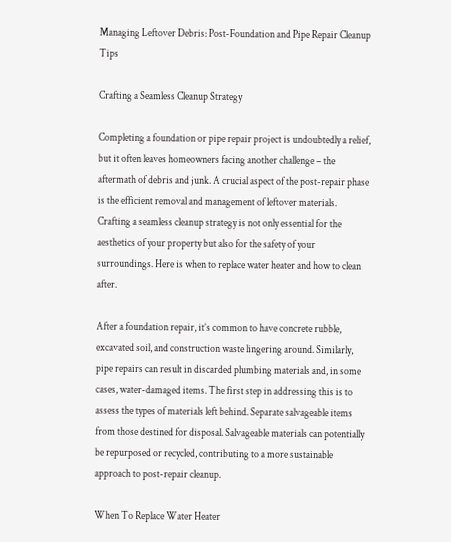Managing Leftover Debris: Post-Foundation and Pipe Repair Cleanup Tips

Crafting a Seamless Cleanup Strategy

Completing a foundation or pipe repair project is undoubtedly a relief, but it often leaves homeowners facing another challenge – the aftermath of debris and junk. A crucial aspect of the post-repair phase is the efficient removal and management of leftover materials. Crafting a seamless cleanup strategy is not only essential for the aesthetics of your property but also for the safety of your surroundings. Here is when to replace water heater and how to clean after.

After a foundation repair, it’s common to have concrete rubble, excavated soil, and construction waste lingering around. Similarly, pipe repairs can result in discarded plumbing materials and, in some cases, water-damaged items. The first step in addressing this is to assess the types of materials left behind. Separate salvageable items from those destined for disposal. Salvageable materials can potentially be repurposed or recycled, contributing to a more sustainable approach to post-repair cleanup.

When To Replace Water Heater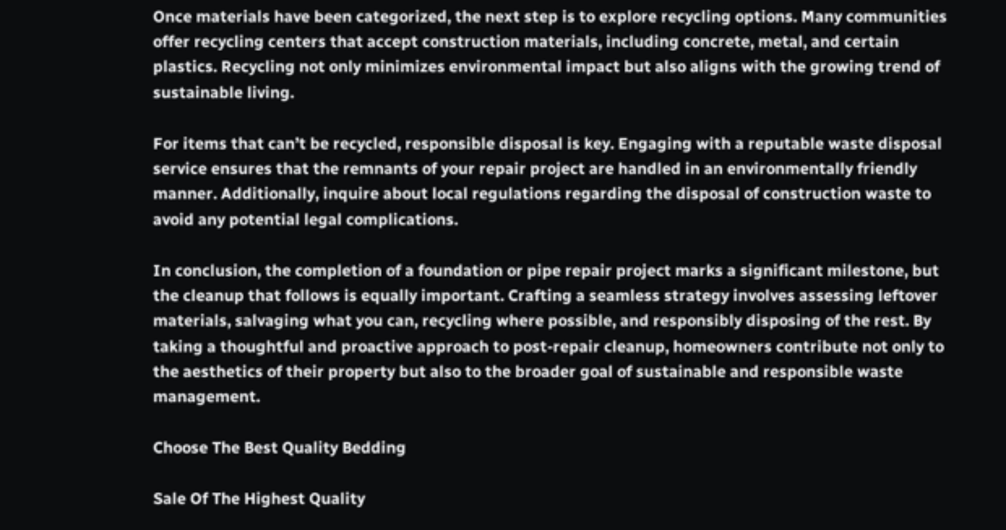Once materials have been categorized, the next step is to explore recycling options. Many communities offer recycling centers that accept construction materials, including concrete, metal, and certain plastics. Recycling not only minimizes environmental impact but also aligns with the growing trend of sustainable living.

For items that can’t be recycled, responsible disposal is key. Engaging with a reputable waste disposal service ensures that the remnants of your repair project are handled in an environmentally friendly manner. Additionally, inquire about local regulations regarding the disposal of construction waste to avoid any potential legal complications.

In conclusion, the completion of a foundation or pipe repair project marks a significant milestone, but the cleanup that follows is equally important. Crafting a seamless strategy involves assessing leftover materials, salvaging what you can, recycling where possible, and responsibly disposing of the rest. By taking a thoughtful and proactive approach to post-repair cleanup, homeowners contribute not only to the aesthetics of their property but also to the broader goal of sustainable and responsible waste management.

Choose The Best Quality Bedding

Sale Of The Highest Quality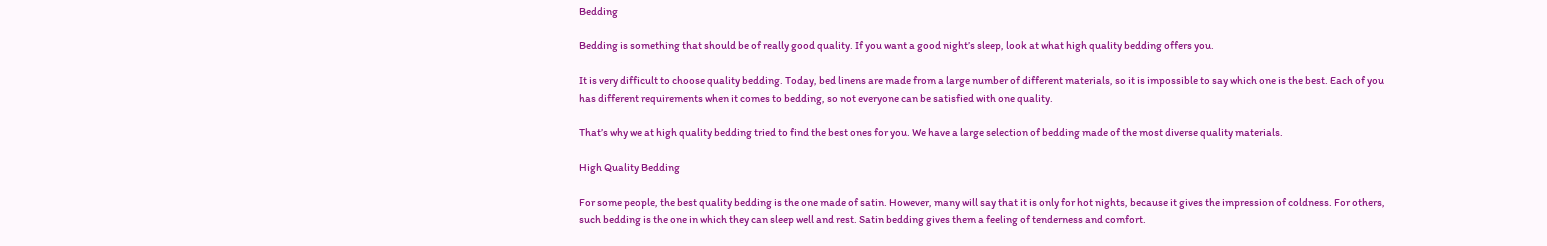Bedding

Bedding is something that should be of really good quality. If you want a good night’s sleep, look at what high quality bedding offers you.

It is very difficult to choose quality bedding. Today, bed linens are made from a large number of different materials, so it is impossible to say which one is the best. Each of you has different requirements when it comes to bedding, so not everyone can be satisfied with one quality.

That’s why we at high quality bedding tried to find the best ones for you. We have a large selection of bedding made of the most diverse quality materials.

High Quality Bedding

For some people, the best quality bedding is the one made of satin. However, many will say that it is only for hot nights, because it gives the impression of coldness. For others, such bedding is the one in which they can sleep well and rest. Satin bedding gives them a feeling of tenderness and comfort.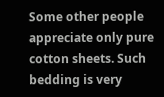Some other people appreciate only pure cotton sheets. Such bedding is very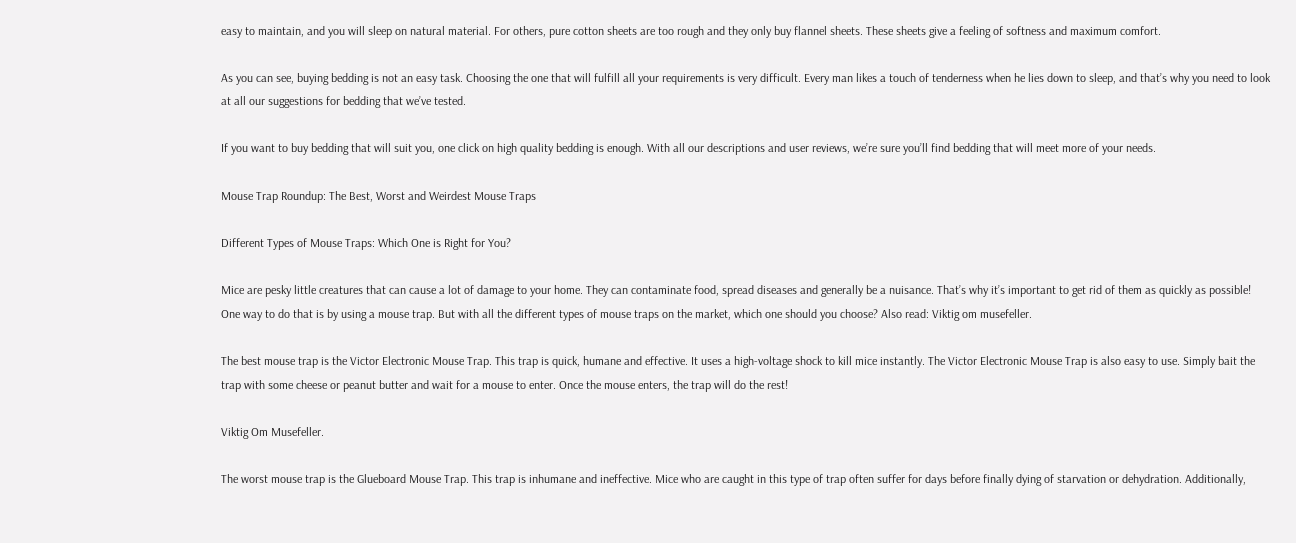easy to maintain, and you will sleep on natural material. For others, pure cotton sheets are too rough and they only buy flannel sheets. These sheets give a feeling of softness and maximum comfort.

As you can see, buying bedding is not an easy task. Choosing the one that will fulfill all your requirements is very difficult. Every man likes a touch of tenderness when he lies down to sleep, and that’s why you need to look at all our suggestions for bedding that we’ve tested.

If you want to buy bedding that will suit you, one click on high quality bedding is enough. With all our descriptions and user reviews, we’re sure you’ll find bedding that will meet more of your needs.

Mouse Trap Roundup: The Best, Worst and Weirdest Mouse Traps

Different Types of Mouse Traps: Which One is Right for You?

Mice are pesky little creatures that can cause a lot of damage to your home. They can contaminate food, spread diseases and generally be a nuisance. That’s why it’s important to get rid of them as quickly as possible! One way to do that is by using a mouse trap. But with all the different types of mouse traps on the market, which one should you choose? Also read: Viktig om musefeller.

The best mouse trap is the Victor Electronic Mouse Trap. This trap is quick, humane and effective. It uses a high-voltage shock to kill mice instantly. The Victor Electronic Mouse Trap is also easy to use. Simply bait the trap with some cheese or peanut butter and wait for a mouse to enter. Once the mouse enters, the trap will do the rest!

Viktig Om Musefeller.

The worst mouse trap is the Glueboard Mouse Trap. This trap is inhumane and ineffective. Mice who are caught in this type of trap often suffer for days before finally dying of starvation or dehydration. Additionally,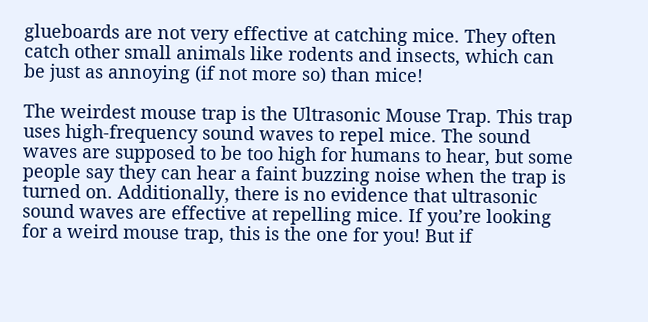glueboards are not very effective at catching mice. They often catch other small animals like rodents and insects, which can be just as annoying (if not more so) than mice!

The weirdest mouse trap is the Ultrasonic Mouse Trap. This trap uses high-frequency sound waves to repel mice. The sound waves are supposed to be too high for humans to hear, but some people say they can hear a faint buzzing noise when the trap is turned on. Additionally, there is no evidence that ultrasonic sound waves are effective at repelling mice. If you’re looking for a weird mouse trap, this is the one for you! But if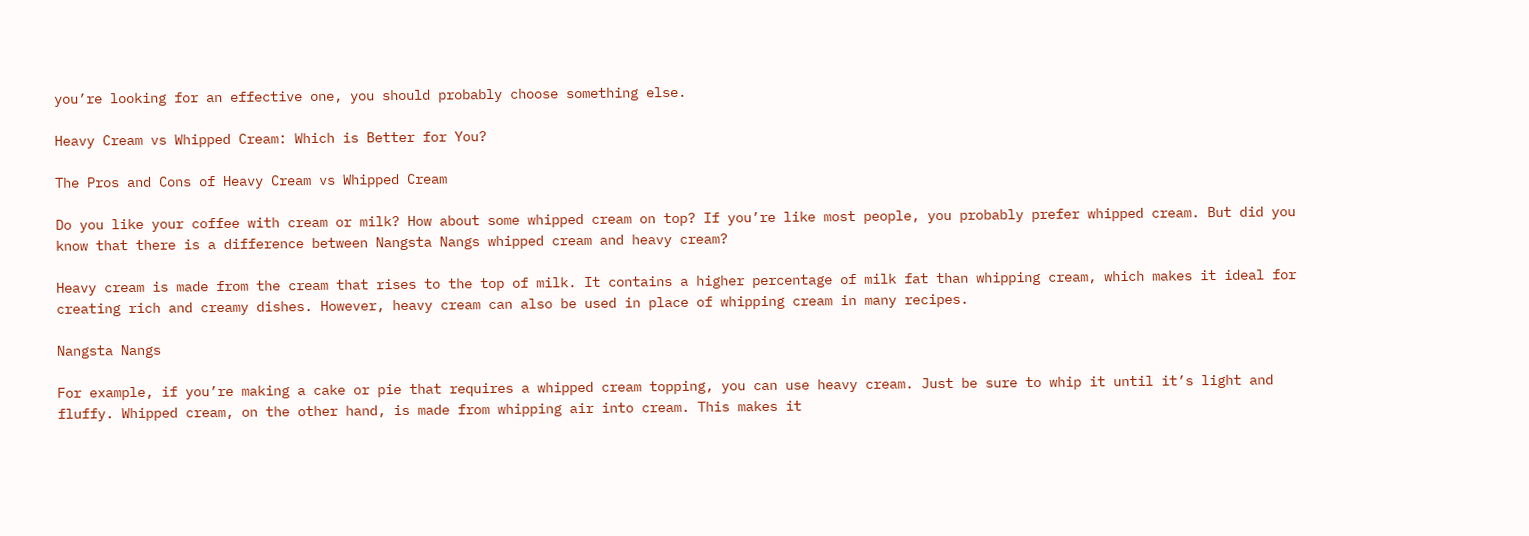you’re looking for an effective one, you should probably choose something else.

Heavy Cream vs Whipped Cream: Which is Better for You?

The Pros and Cons of Heavy Cream vs Whipped Cream

Do you like your coffee with cream or milk? How about some whipped cream on top? If you’re like most people, you probably prefer whipped cream. But did you know that there is a difference between Nangsta Nangs whipped cream and heavy cream?

Heavy cream is made from the cream that rises to the top of milk. It contains a higher percentage of milk fat than whipping cream, which makes it ideal for creating rich and creamy dishes. However, heavy cream can also be used in place of whipping cream in many recipes.

Nangsta Nangs

For example, if you’re making a cake or pie that requires a whipped cream topping, you can use heavy cream. Just be sure to whip it until it’s light and fluffy. Whipped cream, on the other hand, is made from whipping air into cream. This makes it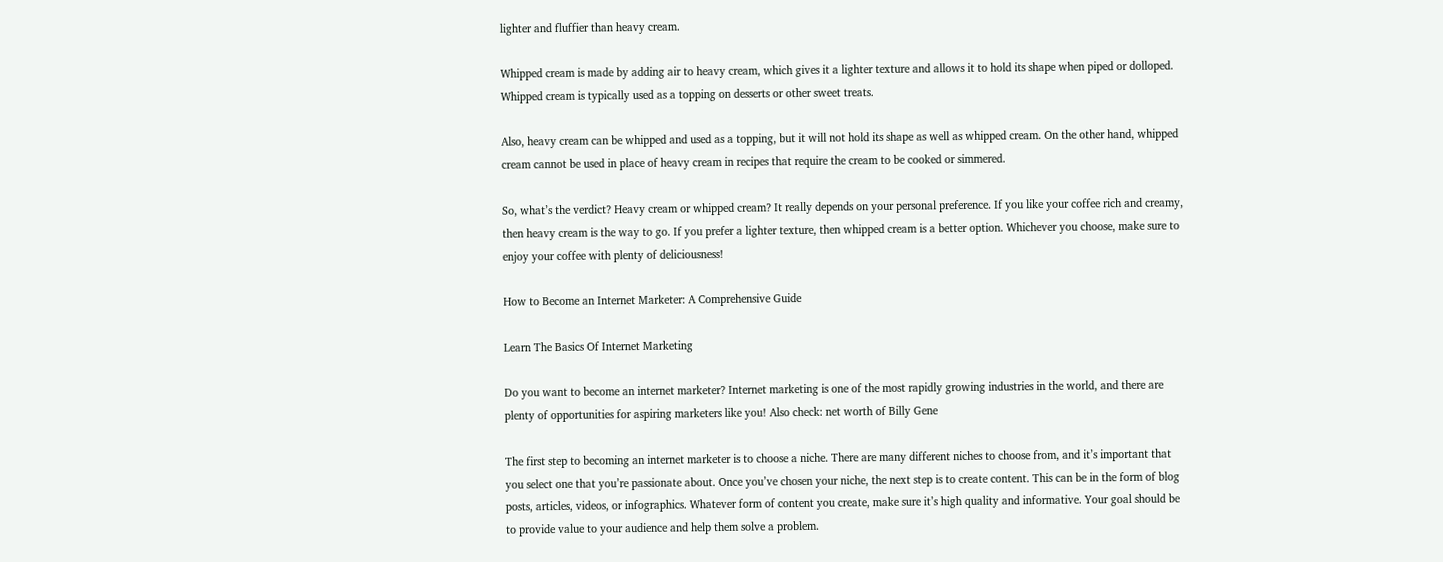lighter and fluffier than heavy cream.

Whipped cream is made by adding air to heavy cream, which gives it a lighter texture and allows it to hold its shape when piped or dolloped. Whipped cream is typically used as a topping on desserts or other sweet treats.

Also, heavy cream can be whipped and used as a topping, but it will not hold its shape as well as whipped cream. On the other hand, whipped cream cannot be used in place of heavy cream in recipes that require the cream to be cooked or simmered.

So, what’s the verdict? Heavy cream or whipped cream? It really depends on your personal preference. If you like your coffee rich and creamy, then heavy cream is the way to go. If you prefer a lighter texture, then whipped cream is a better option. Whichever you choose, make sure to enjoy your coffee with plenty of deliciousness!

How to Become an Internet Marketer: A Comprehensive Guide

Learn The Basics Of Internet Marketing

Do you want to become an internet marketer? Internet marketing is one of the most rapidly growing industries in the world, and there are plenty of opportunities for aspiring marketers like you! Also check: net worth of Billy Gene

The first step to becoming an internet marketer is to choose a niche. There are many different niches to choose from, and it’s important that you select one that you’re passionate about. Once you’ve chosen your niche, the next step is to create content. This can be in the form of blog posts, articles, videos, or infographics. Whatever form of content you create, make sure it’s high quality and informative. Your goal should be to provide value to your audience and help them solve a problem.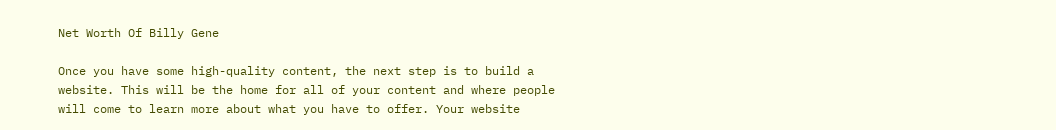Net Worth Of Billy Gene

Once you have some high-quality content, the next step is to build a website. This will be the home for all of your content and where people will come to learn more about what you have to offer. Your website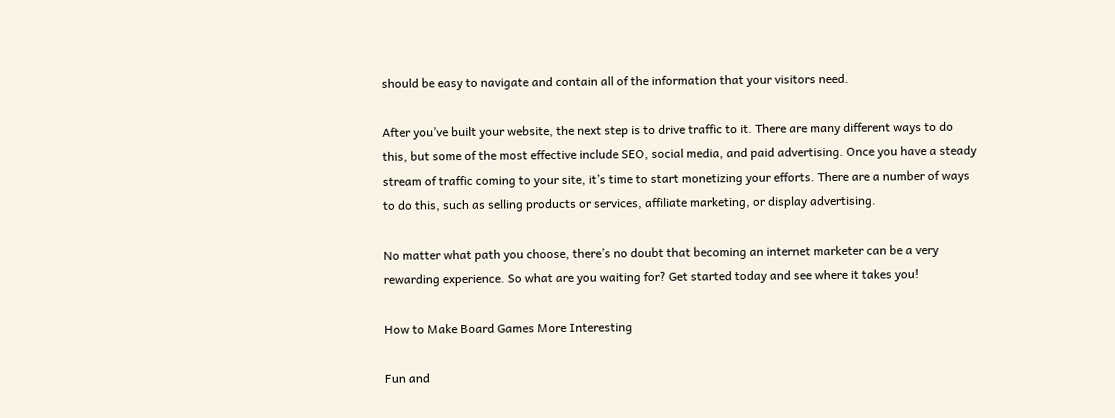should be easy to navigate and contain all of the information that your visitors need.

After you’ve built your website, the next step is to drive traffic to it. There are many different ways to do this, but some of the most effective include SEO, social media, and paid advertising. Once you have a steady stream of traffic coming to your site, it’s time to start monetizing your efforts. There are a number of ways to do this, such as selling products or services, affiliate marketing, or display advertising.

No matter what path you choose, there’s no doubt that becoming an internet marketer can be a very rewarding experience. So what are you waiting for? Get started today and see where it takes you!

How to Make Board Games More Interesting

Fun and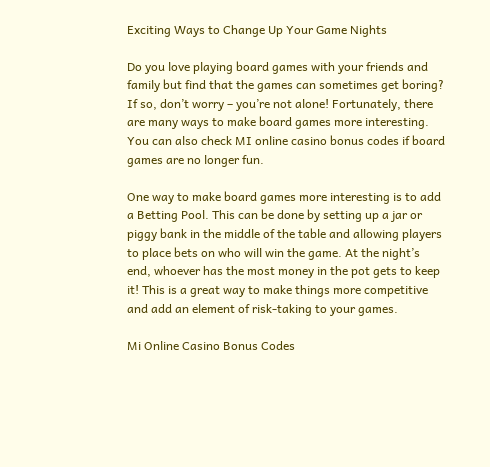Exciting Ways to Change Up Your Game Nights

Do you love playing board games with your friends and family but find that the games can sometimes get boring? If so, don’t worry – you’re not alone! Fortunately, there are many ways to make board games more interesting. You can also check MI online casino bonus codes if board games are no longer fun.

One way to make board games more interesting is to add a Betting Pool. This can be done by setting up a jar or piggy bank in the middle of the table and allowing players to place bets on who will win the game. At the night’s end, whoever has the most money in the pot gets to keep it! This is a great way to make things more competitive and add an element of risk-taking to your games.

Mi Online Casino Bonus Codes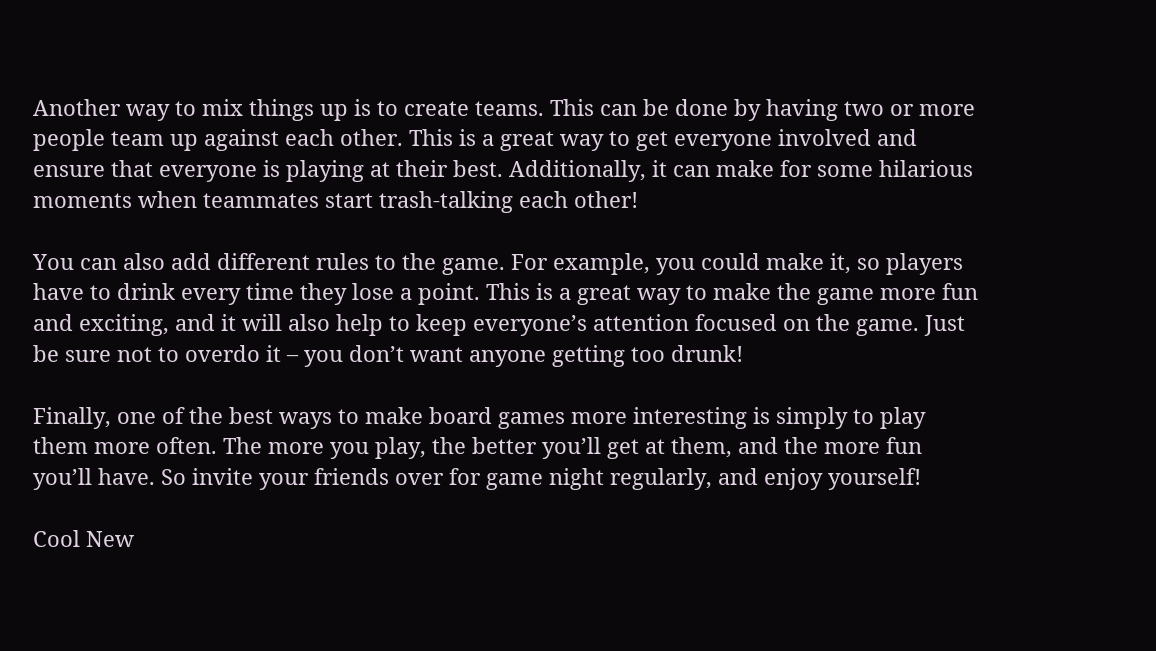Another way to mix things up is to create teams. This can be done by having two or more people team up against each other. This is a great way to get everyone involved and ensure that everyone is playing at their best. Additionally, it can make for some hilarious moments when teammates start trash-talking each other!

You can also add different rules to the game. For example, you could make it, so players have to drink every time they lose a point. This is a great way to make the game more fun and exciting, and it will also help to keep everyone’s attention focused on the game. Just be sure not to overdo it – you don’t want anyone getting too drunk!

Finally, one of the best ways to make board games more interesting is simply to play them more often. The more you play, the better you’ll get at them, and the more fun you’ll have. So invite your friends over for game night regularly, and enjoy yourself!

Cool New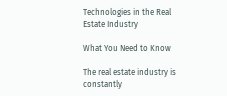Technologies in the Real Estate Industry

What You Need to Know

The real estate industry is constantly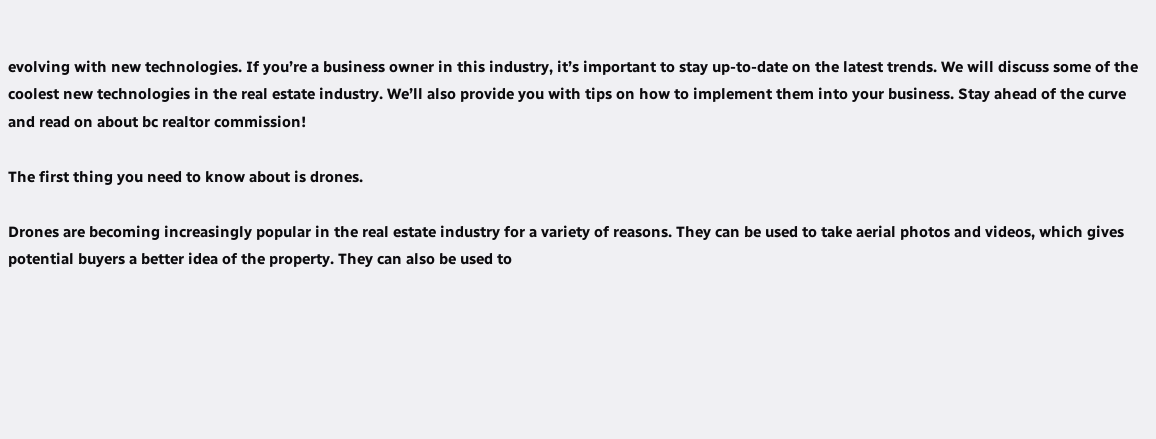evolving with new technologies. If you’re a business owner in this industry, it’s important to stay up-to-date on the latest trends. We will discuss some of the coolest new technologies in the real estate industry. We’ll also provide you with tips on how to implement them into your business. Stay ahead of the curve and read on about bc realtor commission!

The first thing you need to know about is drones.

Drones are becoming increasingly popular in the real estate industry for a variety of reasons. They can be used to take aerial photos and videos, which gives potential buyers a better idea of the property. They can also be used to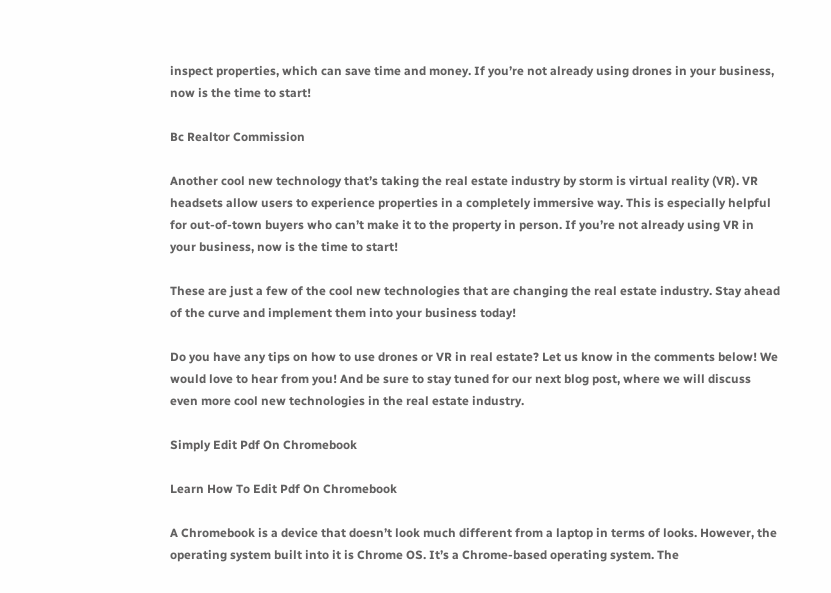inspect properties, which can save time and money. If you’re not already using drones in your business, now is the time to start!

Bc Realtor Commission

Another cool new technology that’s taking the real estate industry by storm is virtual reality (VR). VR headsets allow users to experience properties in a completely immersive way. This is especially helpful for out-of-town buyers who can’t make it to the property in person. If you’re not already using VR in your business, now is the time to start!

These are just a few of the cool new technologies that are changing the real estate industry. Stay ahead of the curve and implement them into your business today!

Do you have any tips on how to use drones or VR in real estate? Let us know in the comments below! We would love to hear from you! And be sure to stay tuned for our next blog post, where we will discuss even more cool new technologies in the real estate industry.

Simply Edit Pdf On Chromebook

Learn How To Edit Pdf On Chromebook

A Chromebook is a device that doesn’t look much different from a laptop in terms of looks. However, the operating system built into it is Chrome OS. It’s a Chrome-based operating system. The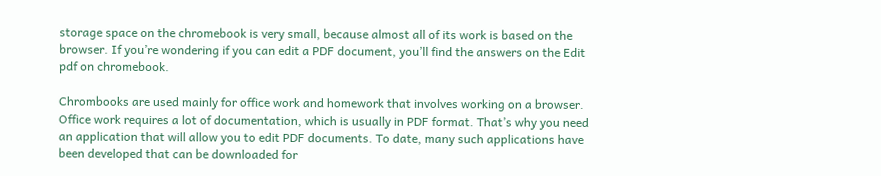storage space on the chromebook is very small, because almost all of its work is based on the browser. If you’re wondering if you can edit a PDF document, you’ll find the answers on the Edit pdf on chromebook.

Chrombooks are used mainly for office work and homework that involves working on a browser. Office work requires a lot of documentation, which is usually in PDF format. That’s why you need an application that will allow you to edit PDF documents. To date, many such applications have been developed that can be downloaded for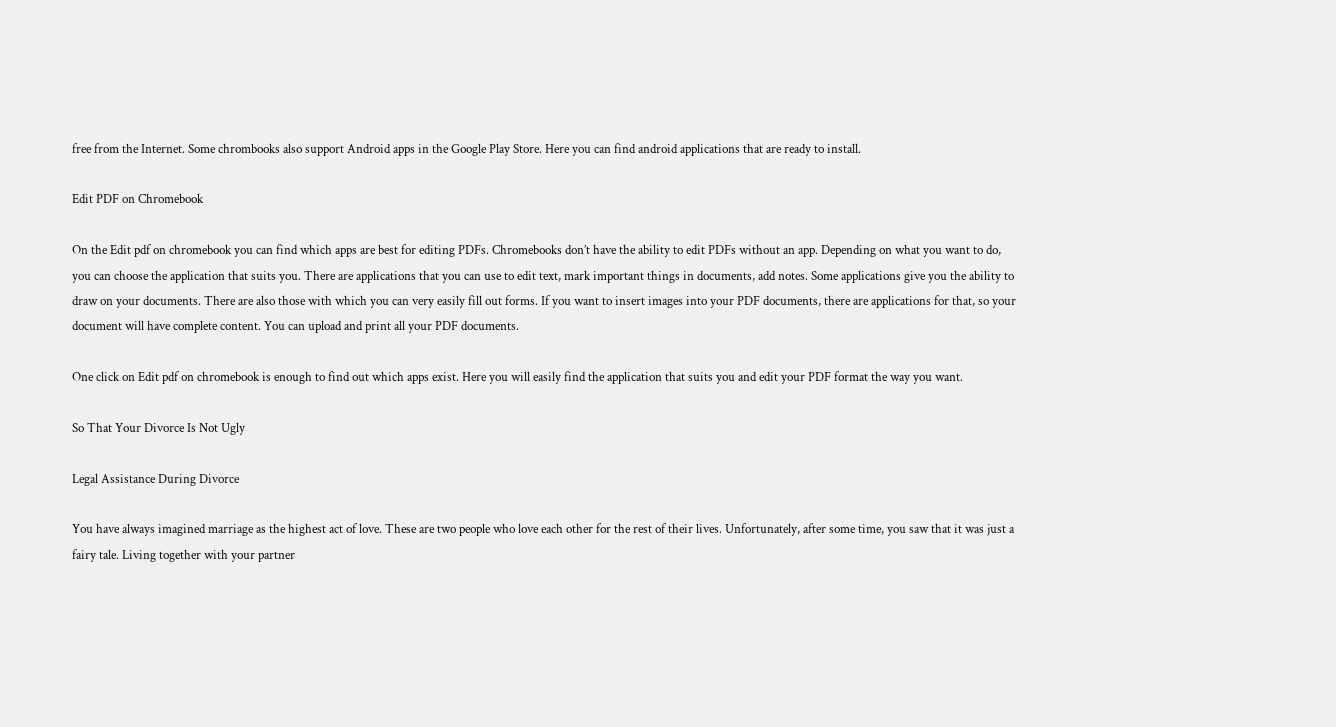free from the Internet. Some chrombooks also support Android apps in the Google Play Store. Here you can find android applications that are ready to install.

Edit PDF on Chromebook

On the Edit pdf on chromebook you can find which apps are best for editing PDFs. Chromebooks don’t have the ability to edit PDFs without an app. Depending on what you want to do, you can choose the application that suits you. There are applications that you can use to edit text, mark important things in documents, add notes. Some applications give you the ability to draw on your documents. There are also those with which you can very easily fill out forms. If you want to insert images into your PDF documents, there are applications for that, so your document will have complete content. You can upload and print all your PDF documents.

One click on Edit pdf on chromebook is enough to find out which apps exist. Here you will easily find the application that suits you and edit your PDF format the way you want.

So That Your Divorce Is Not Ugly

Legal Assistance During Divorce

You have always imagined marriage as the highest act of love. These are two people who love each other for the rest of their lives. Unfortunately, after some time, you saw that it was just a fairy tale. Living together with your partner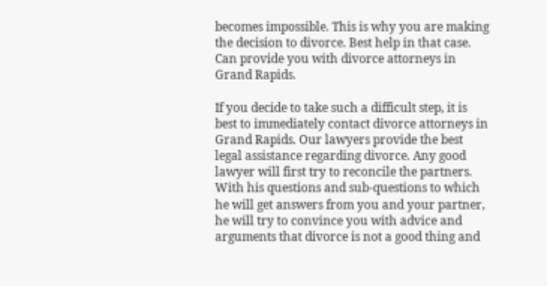becomes impossible. This is why you are making the decision to divorce. Best help in that case. Can provide you with divorce attorneys in Grand Rapids.

If you decide to take such a difficult step, it is best to immediately contact divorce attorneys in Grand Rapids. Our lawyers provide the best legal assistance regarding divorce. Any good lawyer will first try to reconcile the partners. With his questions and sub-questions to which he will get answers from you and your partner, he will try to convince you with advice and arguments that divorce is not a good thing and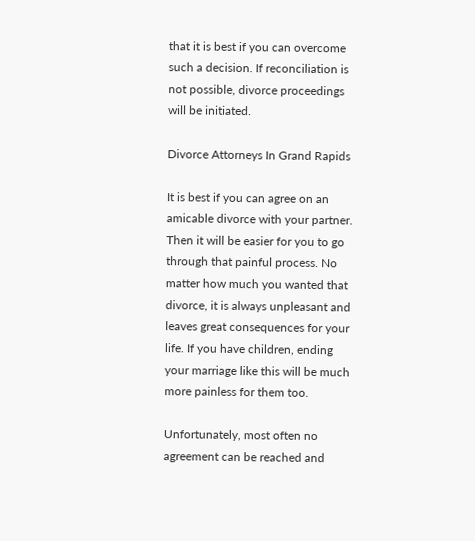that it is best if you can overcome such a decision. If reconciliation is not possible, divorce proceedings will be initiated.

Divorce Attorneys In Grand Rapids

It is best if you can agree on an amicable divorce with your partner. Then it will be easier for you to go through that painful process. No matter how much you wanted that divorce, it is always unpleasant and leaves great consequences for your life. If you have children, ending your marriage like this will be much more painless for them too.

Unfortunately, most often no agreement can be reached and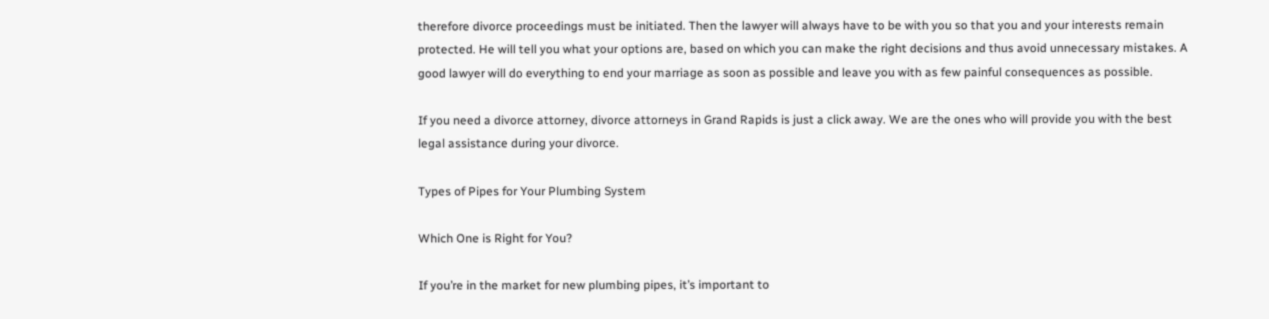therefore divorce proceedings must be initiated. Then the lawyer will always have to be with you so that you and your interests remain protected. He will tell you what your options are, based on which you can make the right decisions and thus avoid unnecessary mistakes. A good lawyer will do everything to end your marriage as soon as possible and leave you with as few painful consequences as possible.

If you need a divorce attorney, divorce attorneys in Grand Rapids is just a click away. We are the ones who will provide you with the best legal assistance during your divorce.

Types of Pipes for Your Plumbing System

Which One is Right for You?

If you’re in the market for new plumbing pipes, it’s important to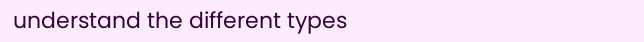understand the different types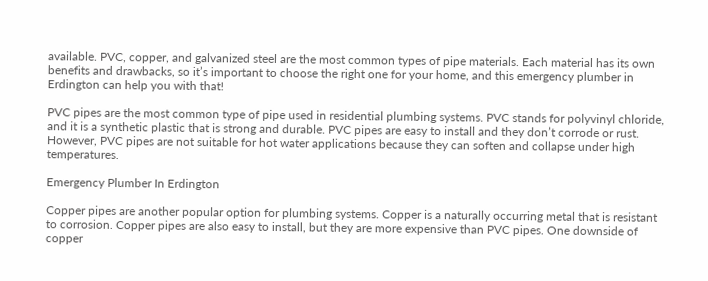available. PVC, copper, and galvanized steel are the most common types of pipe materials. Each material has its own benefits and drawbacks, so it’s important to choose the right one for your home, and this emergency plumber in Erdington can help you with that!

PVC pipes are the most common type of pipe used in residential plumbing systems. PVC stands for polyvinyl chloride, and it is a synthetic plastic that is strong and durable. PVC pipes are easy to install and they don’t corrode or rust. However, PVC pipes are not suitable for hot water applications because they can soften and collapse under high temperatures.

Emergency Plumber In Erdington

Copper pipes are another popular option for plumbing systems. Copper is a naturally occurring metal that is resistant to corrosion. Copper pipes are also easy to install, but they are more expensive than PVC pipes. One downside of copper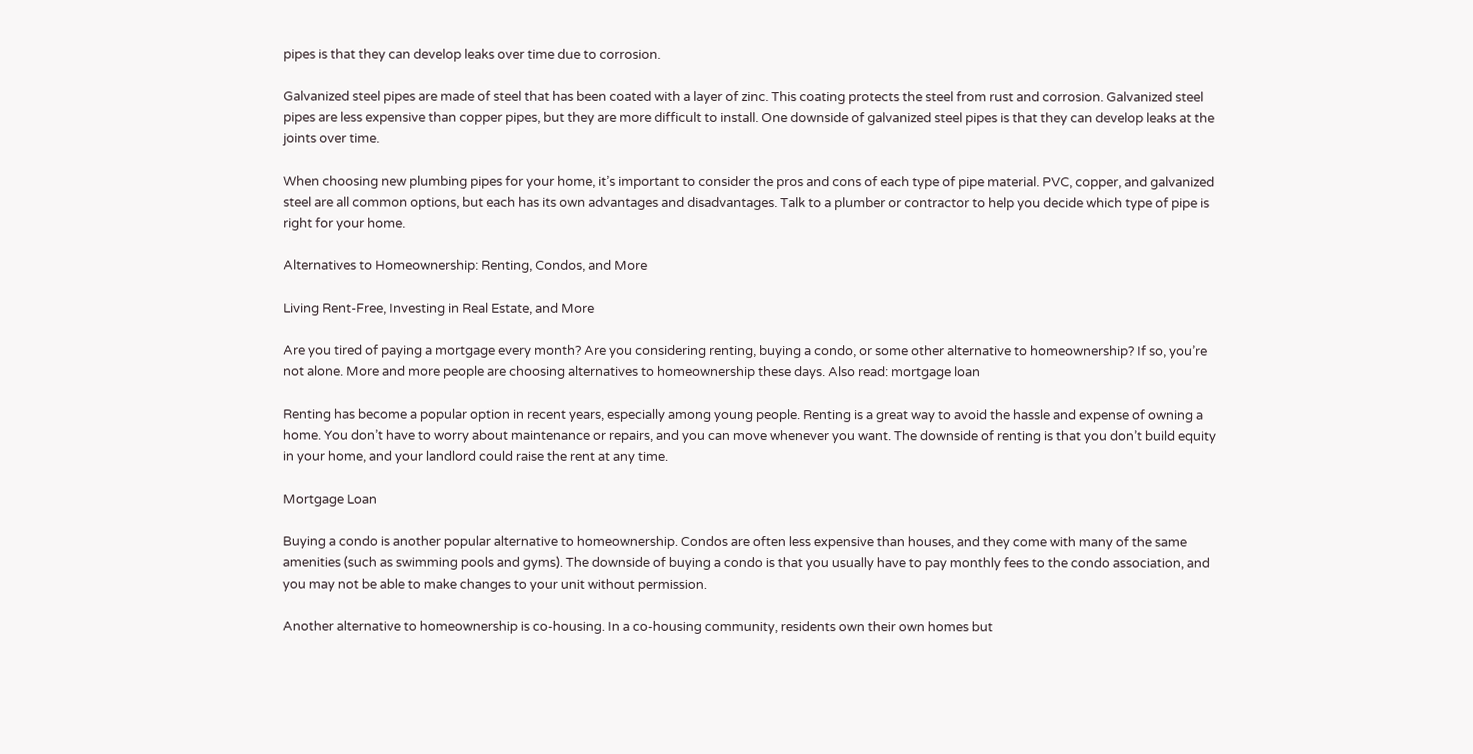pipes is that they can develop leaks over time due to corrosion.

Galvanized steel pipes are made of steel that has been coated with a layer of zinc. This coating protects the steel from rust and corrosion. Galvanized steel pipes are less expensive than copper pipes, but they are more difficult to install. One downside of galvanized steel pipes is that they can develop leaks at the joints over time.

When choosing new plumbing pipes for your home, it’s important to consider the pros and cons of each type of pipe material. PVC, copper, and galvanized steel are all common options, but each has its own advantages and disadvantages. Talk to a plumber or contractor to help you decide which type of pipe is right for your home.

Alternatives to Homeownership: Renting, Condos, and More

Living Rent-Free, Investing in Real Estate, and More

Are you tired of paying a mortgage every month? Are you considering renting, buying a condo, or some other alternative to homeownership? If so, you’re not alone. More and more people are choosing alternatives to homeownership these days. Also read: mortgage loan

Renting has become a popular option in recent years, especially among young people. Renting is a great way to avoid the hassle and expense of owning a home. You don’t have to worry about maintenance or repairs, and you can move whenever you want. The downside of renting is that you don’t build equity in your home, and your landlord could raise the rent at any time.

Mortgage Loan

Buying a condo is another popular alternative to homeownership. Condos are often less expensive than houses, and they come with many of the same amenities (such as swimming pools and gyms). The downside of buying a condo is that you usually have to pay monthly fees to the condo association, and you may not be able to make changes to your unit without permission.

Another alternative to homeownership is co-housing. In a co-housing community, residents own their own homes but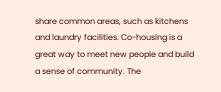share common areas, such as kitchens and laundry facilities. Co-housing is a great way to meet new people and build a sense of community. The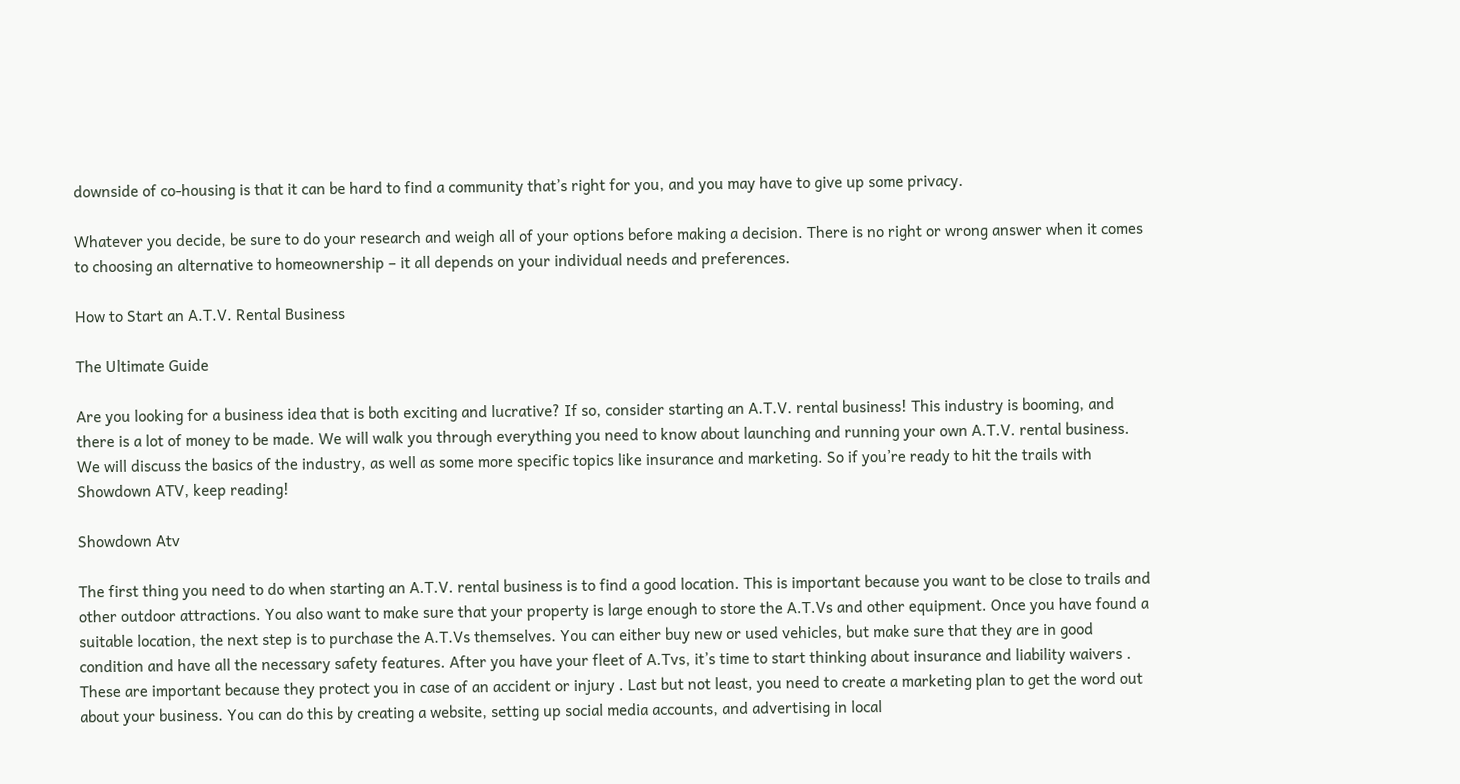downside of co-housing is that it can be hard to find a community that’s right for you, and you may have to give up some privacy.

Whatever you decide, be sure to do your research and weigh all of your options before making a decision. There is no right or wrong answer when it comes to choosing an alternative to homeownership – it all depends on your individual needs and preferences.

How to Start an A.T.V. Rental Business

The Ultimate Guide

Are you looking for a business idea that is both exciting and lucrative? If so, consider starting an A.T.V. rental business! This industry is booming, and there is a lot of money to be made. We will walk you through everything you need to know about launching and running your own A.T.V. rental business. We will discuss the basics of the industry, as well as some more specific topics like insurance and marketing. So if you’re ready to hit the trails with Showdown ATV, keep reading!

Showdown Atv

The first thing you need to do when starting an A.T.V. rental business is to find a good location. This is important because you want to be close to trails and other outdoor attractions. You also want to make sure that your property is large enough to store the A.T.Vs and other equipment. Once you have found a suitable location, the next step is to purchase the A.T.Vs themselves. You can either buy new or used vehicles, but make sure that they are in good condition and have all the necessary safety features. After you have your fleet of A.Tvs, it’s time to start thinking about insurance and liability waivers . These are important because they protect you in case of an accident or injury . Last but not least, you need to create a marketing plan to get the word out about your business. You can do this by creating a website, setting up social media accounts, and advertising in local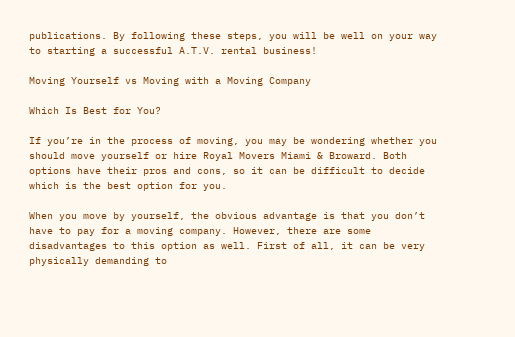publications. By following these steps, you will be well on your way to starting a successful A.T.V. rental business!

Moving Yourself vs Moving with a Moving Company

Which Is Best for You?

If you’re in the process of moving, you may be wondering whether you should move yourself or hire Royal Movers Miami & Broward. Both options have their pros and cons, so it can be difficult to decide which is the best option for you.

When you move by yourself, the obvious advantage is that you don’t have to pay for a moving company. However, there are some disadvantages to this option as well. First of all, it can be very physically demanding to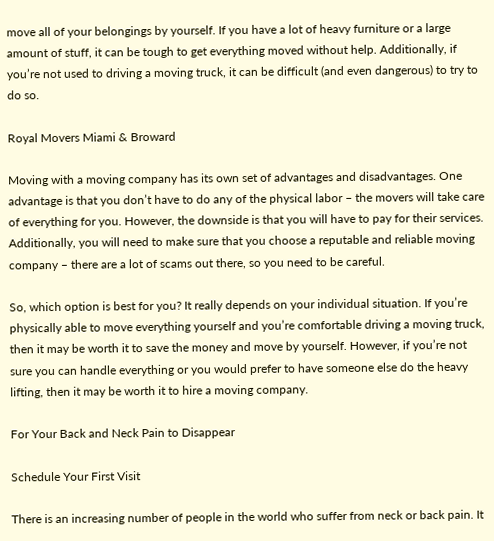move all of your belongings by yourself. If you have a lot of heavy furniture or a large amount of stuff, it can be tough to get everything moved without help. Additionally, if you’re not used to driving a moving truck, it can be difficult (and even dangerous) to try to do so.

Royal Movers Miami & Broward

Moving with a moving company has its own set of advantages and disadvantages. One advantage is that you don’t have to do any of the physical labor – the movers will take care of everything for you. However, the downside is that you will have to pay for their services. Additionally, you will need to make sure that you choose a reputable and reliable moving company – there are a lot of scams out there, so you need to be careful.

So, which option is best for you? It really depends on your individual situation. If you’re physically able to move everything yourself and you’re comfortable driving a moving truck, then it may be worth it to save the money and move by yourself. However, if you’re not sure you can handle everything or you would prefer to have someone else do the heavy lifting, then it may be worth it to hire a moving company.

For Your Back and Neck Pain to Disappear

Schedule Your First Visit

There is an increasing number of people in the world who suffer from neck or back pain. It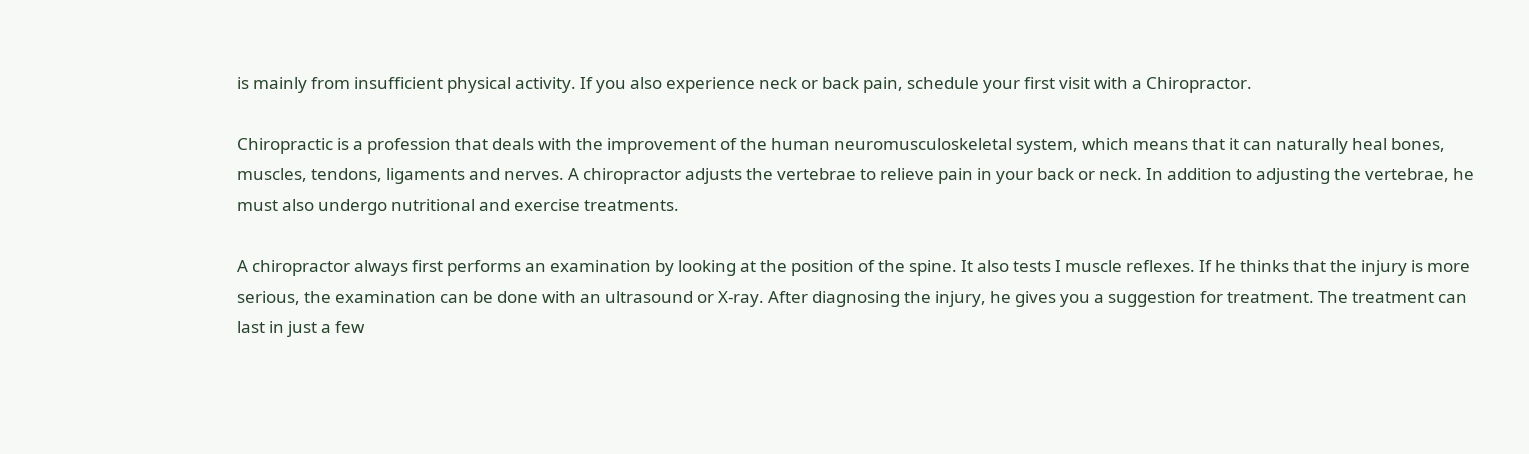is mainly from insufficient physical activity. If you also experience neck or back pain, schedule your first visit with a Chiropractor.

Chiropractic is a profession that deals with the improvement of the human neuromusculoskeletal system, which means that it can naturally heal bones, muscles, tendons, ligaments and nerves. A chiropractor adjusts the vertebrae to relieve pain in your back or neck. In addition to adjusting the vertebrae, he must also undergo nutritional and exercise treatments.

A chiropractor always first performs an examination by looking at the position of the spine. It also tests I muscle reflexes. If he thinks that the injury is more serious, the examination can be done with an ultrasound or X-ray. After diagnosing the injury, he gives you a suggestion for treatment. The treatment can last in just a few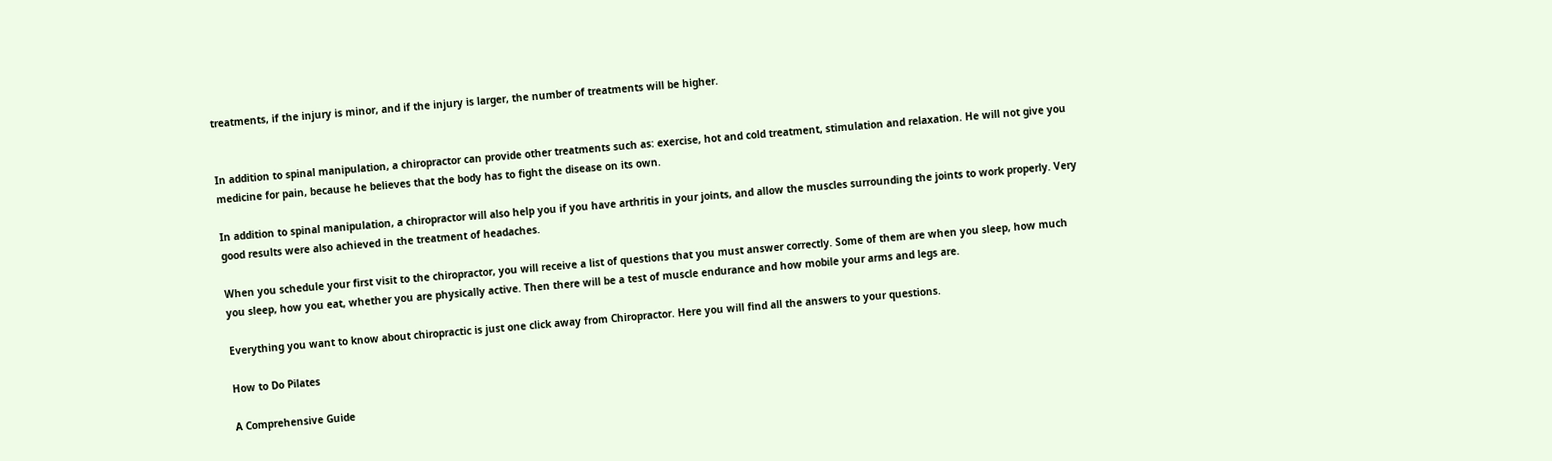treatments, if the injury is minor, and if the injury is larger, the number of treatments will be higher.


In addition to spinal manipulation, a chiropractor can provide other treatments such as: exercise, hot and cold treatment, stimulation and relaxation. He will not give you medicine for pain, because he believes that the body has to fight the disease on its own.

In addition to spinal manipulation, a chiropractor will also help you if you have arthritis in your joints, and allow the muscles surrounding the joints to work properly. Very good results were also achieved in the treatment of headaches.

When you schedule your first visit to the chiropractor, you will receive a list of questions that you must answer correctly. Some of them are when you sleep, how much you sleep, how you eat, whether you are physically active. Then there will be a test of muscle endurance and how mobile your arms and legs are.

Everything you want to know about chiropractic is just one click away from Chiropractor. Here you will find all the answers to your questions.

How to Do Pilates

A Comprehensive Guide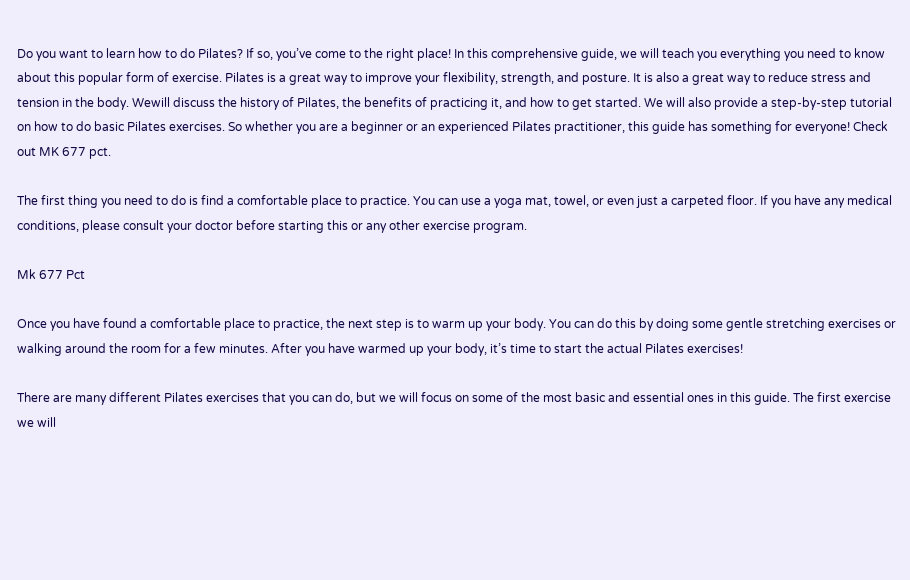Do you want to learn how to do Pilates? If so, you’ve come to the right place! In this comprehensive guide, we will teach you everything you need to know about this popular form of exercise. Pilates is a great way to improve your flexibility, strength, and posture. It is also a great way to reduce stress and tension in the body. Wewill discuss the history of Pilates, the benefits of practicing it, and how to get started. We will also provide a step-by-step tutorial on how to do basic Pilates exercises. So whether you are a beginner or an experienced Pilates practitioner, this guide has something for everyone! Check out MK 677 pct.

The first thing you need to do is find a comfortable place to practice. You can use a yoga mat, towel, or even just a carpeted floor. If you have any medical conditions, please consult your doctor before starting this or any other exercise program.

Mk 677 Pct

Once you have found a comfortable place to practice, the next step is to warm up your body. You can do this by doing some gentle stretching exercises or walking around the room for a few minutes. After you have warmed up your body, it’s time to start the actual Pilates exercises!

There are many different Pilates exercises that you can do, but we will focus on some of the most basic and essential ones in this guide. The first exercise we will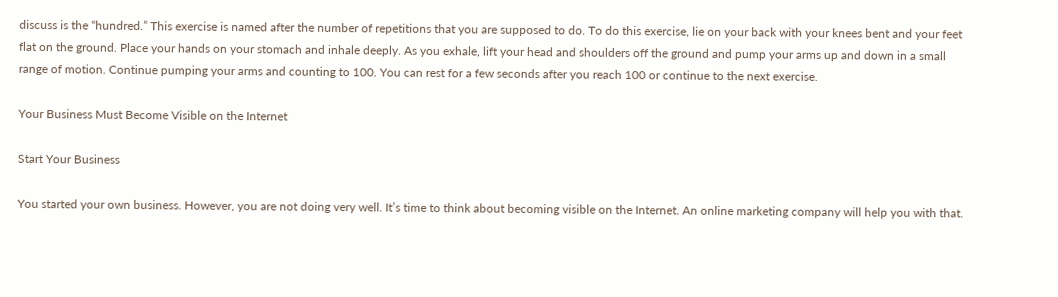discuss is the “hundred.” This exercise is named after the number of repetitions that you are supposed to do. To do this exercise, lie on your back with your knees bent and your feet flat on the ground. Place your hands on your stomach and inhale deeply. As you exhale, lift your head and shoulders off the ground and pump your arms up and down in a small range of motion. Continue pumping your arms and counting to 100. You can rest for a few seconds after you reach 100 or continue to the next exercise.

Your Business Must Become Visible on the Internet

Start Your Business

You started your own business. However, you are not doing very well. It’s time to think about becoming visible on the Internet. An online marketing company will help you with that.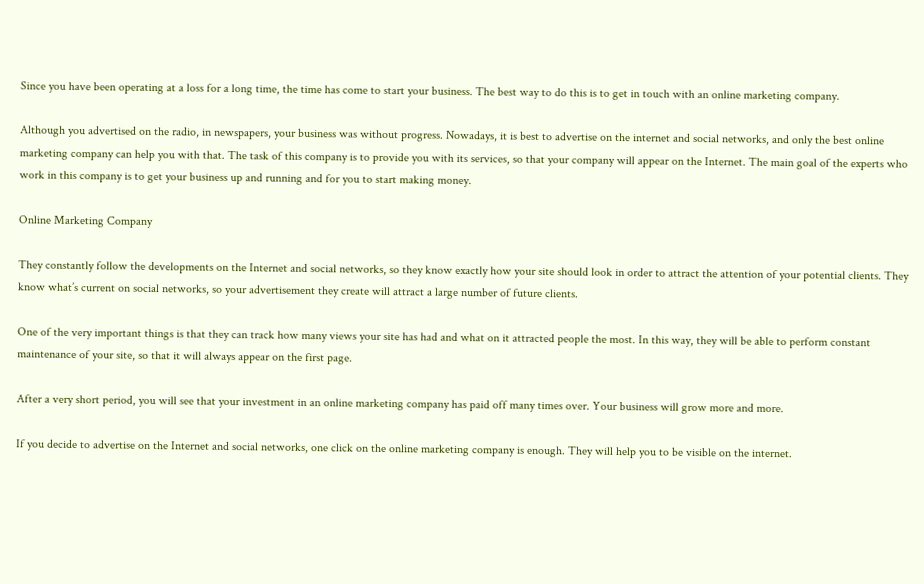Since you have been operating at a loss for a long time, the time has come to start your business. The best way to do this is to get in touch with an online marketing company.

Although you advertised on the radio, in newspapers, your business was without progress. Nowadays, it is best to advertise on the internet and social networks, and only the best online marketing company can help you with that. The task of this company is to provide you with its services, so that your company will appear on the Internet. The main goal of the experts who work in this company is to get your business up and running and for you to start making money.

Online Marketing Company

They constantly follow the developments on the Internet and social networks, so they know exactly how your site should look in order to attract the attention of your potential clients. They know what’s current on social networks, so your advertisement they create will attract a large number of future clients.

One of the very important things is that they can track how many views your site has had and what on it attracted people the most. In this way, they will be able to perform constant maintenance of your site, so that it will always appear on the first page.

After a very short period, you will see that your investment in an online marketing company has paid off many times over. Your business will grow more and more.

If you decide to advertise on the Internet and social networks, one click on the online marketing company is enough. They will help you to be visible on the internet.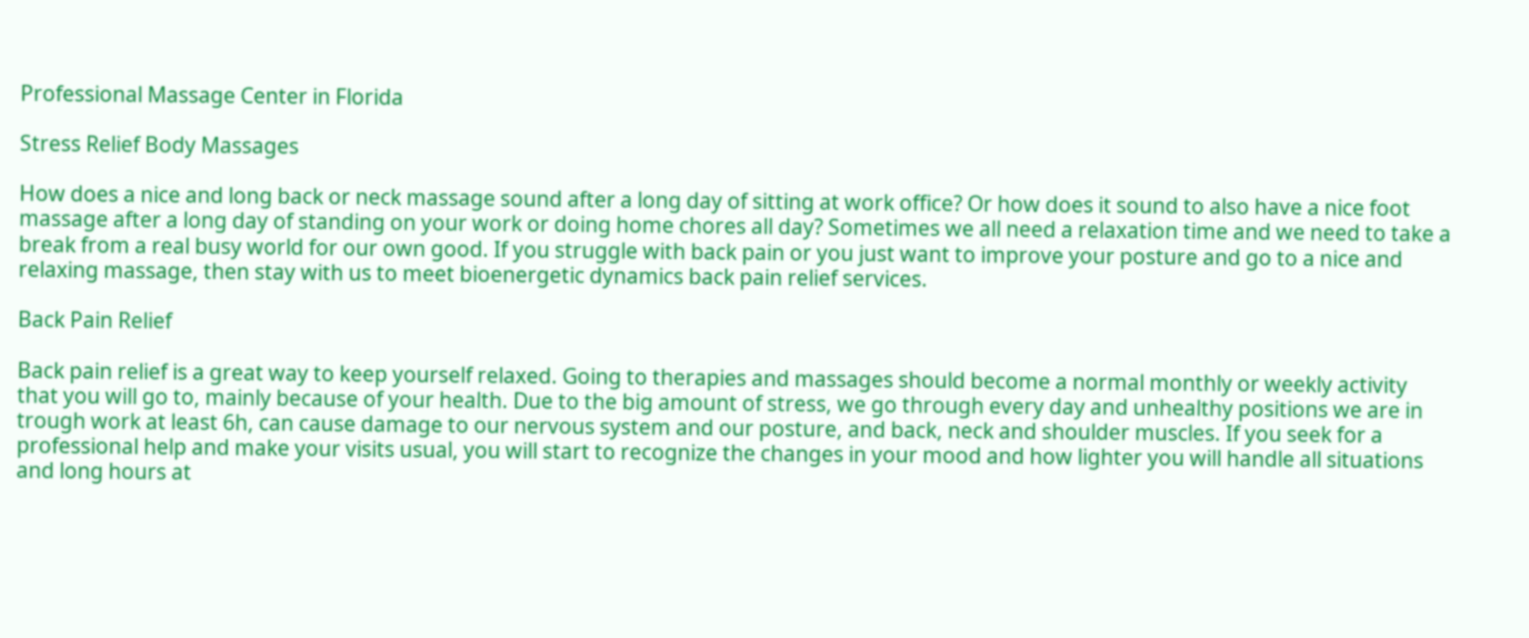Professional Massage Center in Florida

Stress Relief Body Massages

How does a nice and long back or neck massage sound after a long day of sitting at work office? Or how does it sound to also have a nice foot massage after a long day of standing on your work or doing home chores all day? Sometimes we all need a relaxation time and we need to take a break from a real busy world for our own good. If you struggle with back pain or you just want to improve your posture and go to a nice and relaxing massage, then stay with us to meet bioenergetic dynamics back pain relief services.

Back Pain Relief

Back pain relief is a great way to keep yourself relaxed. Going to therapies and massages should become a normal monthly or weekly activity that you will go to, mainly because of your health. Due to the big amount of stress, we go through every day and unhealthy positions we are in trough work at least 6h, can cause damage to our nervous system and our posture, and back, neck and shoulder muscles. If you seek for a professional help and make your visits usual, you will start to recognize the changes in your mood and how lighter you will handle all situations and long hours at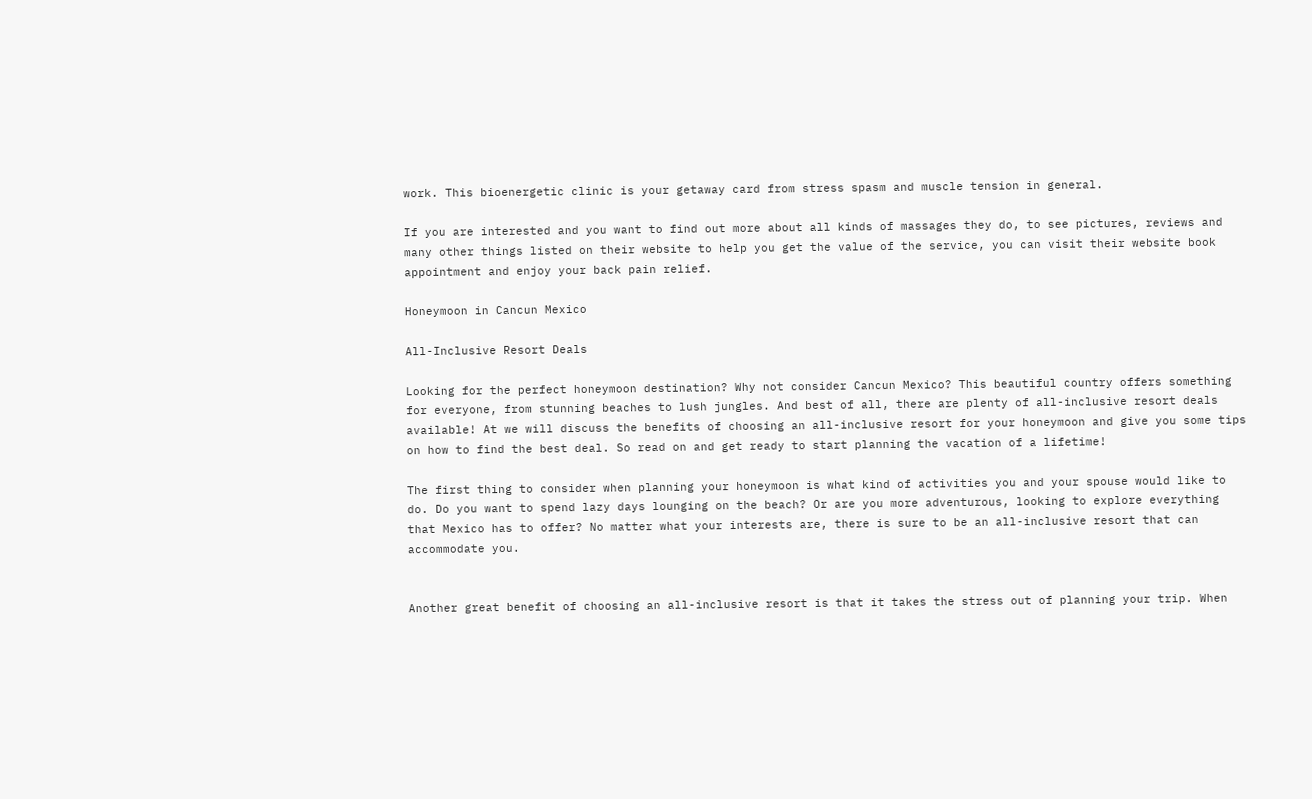work. This bioenergetic clinic is your getaway card from stress spasm and muscle tension in general.

If you are interested and you want to find out more about all kinds of massages they do, to see pictures, reviews and many other things listed on their website to help you get the value of the service, you can visit their website book appointment and enjoy your back pain relief.

Honeymoon in Cancun Mexico

All-Inclusive Resort Deals

Looking for the perfect honeymoon destination? Why not consider Cancun Mexico? This beautiful country offers something for everyone, from stunning beaches to lush jungles. And best of all, there are plenty of all-inclusive resort deals available! At we will discuss the benefits of choosing an all-inclusive resort for your honeymoon and give you some tips on how to find the best deal. So read on and get ready to start planning the vacation of a lifetime!

The first thing to consider when planning your honeymoon is what kind of activities you and your spouse would like to do. Do you want to spend lazy days lounging on the beach? Or are you more adventurous, looking to explore everything that Mexico has to offer? No matter what your interests are, there is sure to be an all-inclusive resort that can accommodate you.


Another great benefit of choosing an all-inclusive resort is that it takes the stress out of planning your trip. When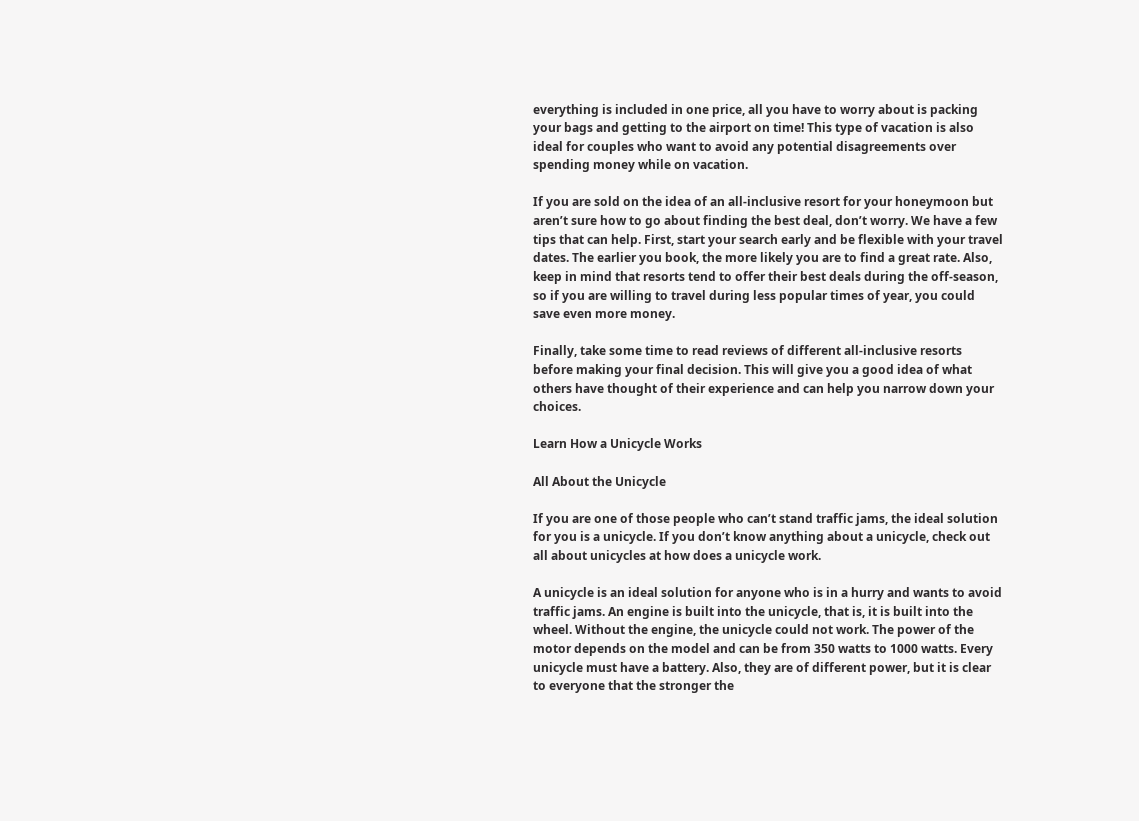everything is included in one price, all you have to worry about is packing your bags and getting to the airport on time! This type of vacation is also ideal for couples who want to avoid any potential disagreements over spending money while on vacation.

If you are sold on the idea of an all-inclusive resort for your honeymoon but aren’t sure how to go about finding the best deal, don’t worry. We have a few tips that can help. First, start your search early and be flexible with your travel dates. The earlier you book, the more likely you are to find a great rate. Also, keep in mind that resorts tend to offer their best deals during the off-season, so if you are willing to travel during less popular times of year, you could save even more money.

Finally, take some time to read reviews of different all-inclusive resorts before making your final decision. This will give you a good idea of what others have thought of their experience and can help you narrow down your choices.

Learn How a Unicycle Works

All About the Unicycle

If you are one of those people who can’t stand traffic jams, the ideal solution for you is a unicycle. If you don’t know anything about a unicycle, check out all about unicycles at how does a unicycle work.

A unicycle is an ideal solution for anyone who is in a hurry and wants to avoid traffic jams. An engine is built into the unicycle, that is, it is built into the wheel. Without the engine, the unicycle could not work. The power of the motor depends on the model and can be from 350 watts to 1000 watts. Every unicycle must have a battery. Also, they are of different power, but it is clear to everyone that the stronger the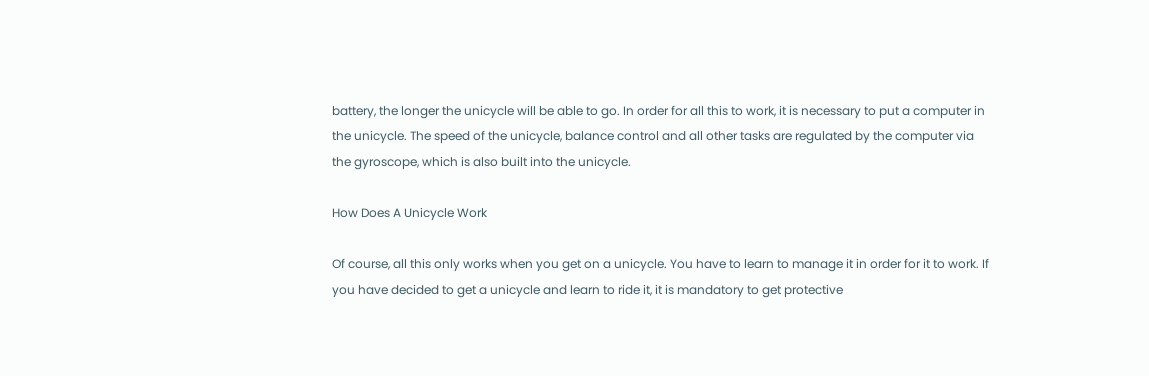battery, the longer the unicycle will be able to go. In order for all this to work, it is necessary to put a computer in the unicycle. The speed of the unicycle, balance control and all other tasks are regulated by the computer via the gyroscope, which is also built into the unicycle.

How Does A Unicycle Work

Of course, all this only works when you get on a unicycle. You have to learn to manage it in order for it to work. If you have decided to get a unicycle and learn to ride it, it is mandatory to get protective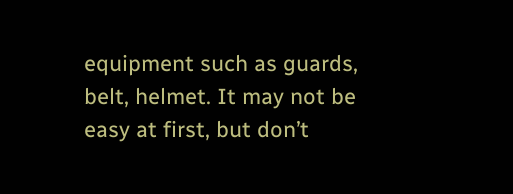equipment such as guards, belt, helmet. It may not be easy at first, but don’t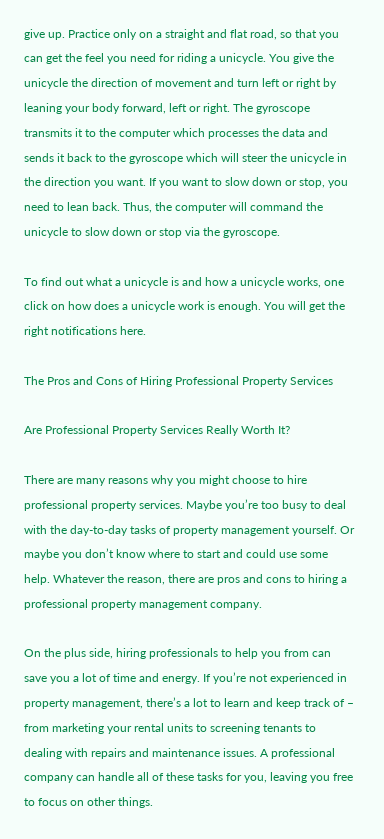give up. Practice only on a straight and flat road, so that you can get the feel you need for riding a unicycle. You give the unicycle the direction of movement and turn left or right by leaning your body forward, left or right. The gyroscope transmits it to the computer which processes the data and sends it back to the gyroscope which will steer the unicycle in the direction you want. If you want to slow down or stop, you need to lean back. Thus, the computer will command the unicycle to slow down or stop via the gyroscope.

To find out what a unicycle is and how a unicycle works, one click on how does a unicycle work is enough. You will get the right notifications here.

The Pros and Cons of Hiring Professional Property Services

Are Professional Property Services Really Worth It?

There are many reasons why you might choose to hire professional property services. Maybe you’re too busy to deal with the day-to-day tasks of property management yourself. Or maybe you don’t know where to start and could use some help. Whatever the reason, there are pros and cons to hiring a professional property management company.

On the plus side, hiring professionals to help you from can save you a lot of time and energy. If you’re not experienced in property management, there’s a lot to learn and keep track of – from marketing your rental units to screening tenants to dealing with repairs and maintenance issues. A professional company can handle all of these tasks for you, leaving you free to focus on other things.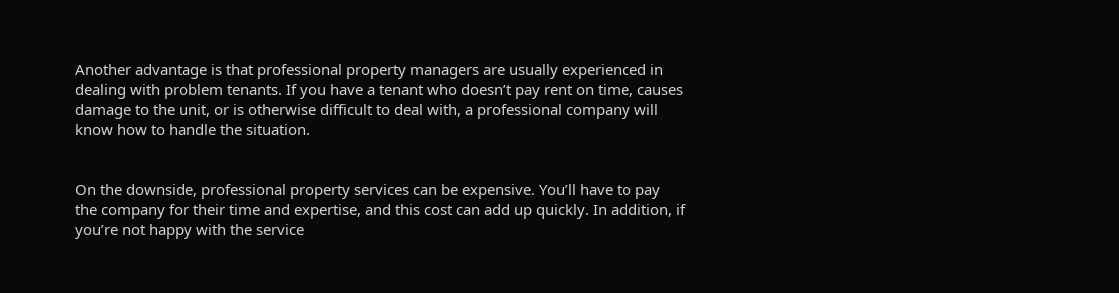Another advantage is that professional property managers are usually experienced in dealing with problem tenants. If you have a tenant who doesn’t pay rent on time, causes damage to the unit, or is otherwise difficult to deal with, a professional company will know how to handle the situation.


On the downside, professional property services can be expensive. You’ll have to pay the company for their time and expertise, and this cost can add up quickly. In addition, if you’re not happy with the service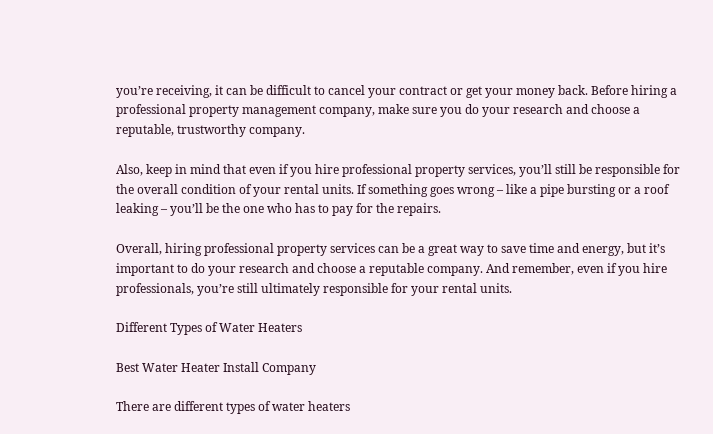you’re receiving, it can be difficult to cancel your contract or get your money back. Before hiring a professional property management company, make sure you do your research and choose a reputable, trustworthy company.

Also, keep in mind that even if you hire professional property services, you’ll still be responsible for the overall condition of your rental units. If something goes wrong – like a pipe bursting or a roof leaking – you’ll be the one who has to pay for the repairs.

Overall, hiring professional property services can be a great way to save time and energy, but it’s important to do your research and choose a reputable company. And remember, even if you hire professionals, you’re still ultimately responsible for your rental units.

Different Types of Water Heaters

Best Water Heater Install Company

There are different types of water heaters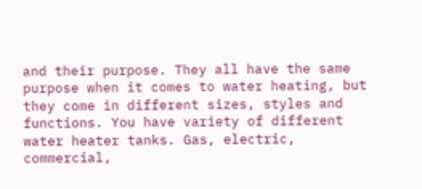and their purpose. They all have the same purpose when it comes to water heating, but they come in different sizes, styles and functions. You have variety of different water heater tanks. Gas, electric, commercial,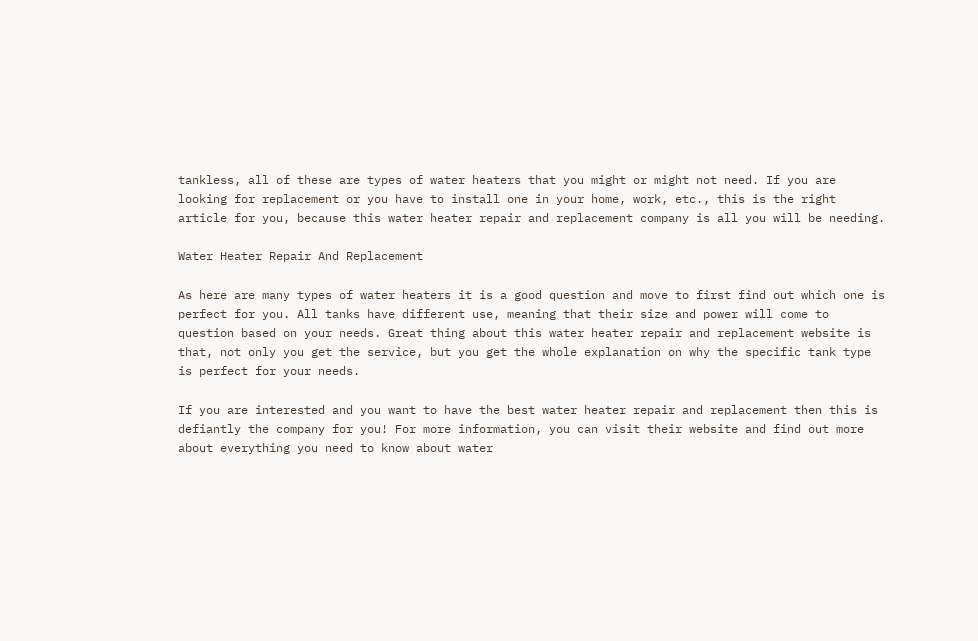tankless, all of these are types of water heaters that you might or might not need. If you are looking for replacement or you have to install one in your home, work, etc., this is the right article for you, because this water heater repair and replacement company is all you will be needing.

Water Heater Repair And Replacement

As here are many types of water heaters it is a good question and move to first find out which one is perfect for you. All tanks have different use, meaning that their size and power will come to question based on your needs. Great thing about this water heater repair and replacement website is that, not only you get the service, but you get the whole explanation on why the specific tank type is perfect for your needs.

If you are interested and you want to have the best water heater repair and replacement then this is defiantly the company for you! For more information, you can visit their website and find out more about everything you need to know about water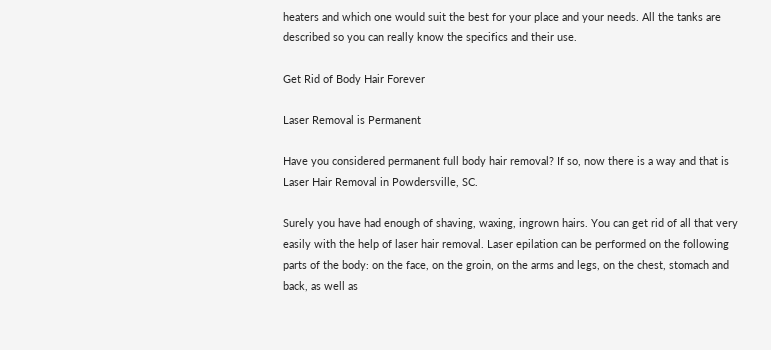heaters and which one would suit the best for your place and your needs. All the tanks are described so you can really know the specifics and their use.

Get Rid of Body Hair Forever

Laser Removal is Permanent

Have you considered permanent full body hair removal? If so, now there is a way and that is Laser Hair Removal in Powdersville, SC.

Surely you have had enough of shaving, waxing, ingrown hairs. You can get rid of all that very easily with the help of laser hair removal. Laser epilation can be performed on the following parts of the body: on the face, on the groin, on the arms and legs, on the chest, stomach and back, as well as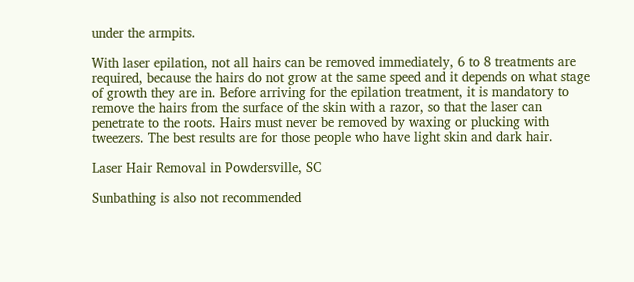under the armpits.

With laser epilation, not all hairs can be removed immediately, 6 to 8 treatments are required, because the hairs do not grow at the same speed and it depends on what stage of growth they are in. Before arriving for the epilation treatment, it is mandatory to remove the hairs from the surface of the skin with a razor, so that the laser can penetrate to the roots. Hairs must never be removed by waxing or plucking with tweezers. The best results are for those people who have light skin and dark hair.

Laser Hair Removal in Powdersville, SC

Sunbathing is also not recommended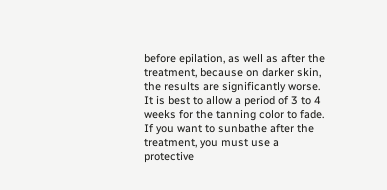before epilation, as well as after the treatment, because on darker skin, the results are significantly worse. It is best to allow a period of 3 to 4 weeks for the tanning color to fade. If you want to sunbathe after the treatment, you must use a protective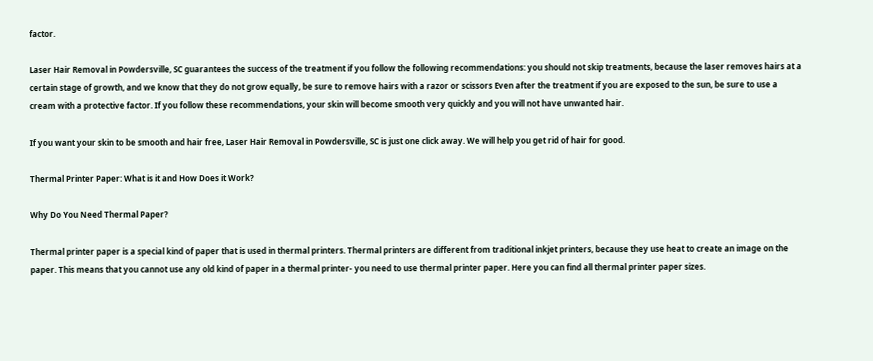factor.

Laser Hair Removal in Powdersville, SC guarantees the success of the treatment if you follow the following recommendations: you should not skip treatments, because the laser removes hairs at a certain stage of growth, and we know that they do not grow equally, be sure to remove hairs with a razor or scissors Even after the treatment if you are exposed to the sun, be sure to use a cream with a protective factor. If you follow these recommendations, your skin will become smooth very quickly and you will not have unwanted hair.

If you want your skin to be smooth and hair free, Laser Hair Removal in Powdersville, SC is just one click away. We will help you get rid of hair for good.

Thermal Printer Paper: What is it and How Does it Work?

Why Do You Need Thermal Paper?

Thermal printer paper is a special kind of paper that is used in thermal printers. Thermal printers are different from traditional inkjet printers, because they use heat to create an image on the paper. This means that you cannot use any old kind of paper in a thermal printer- you need to use thermal printer paper. Here you can find all thermal printer paper sizes.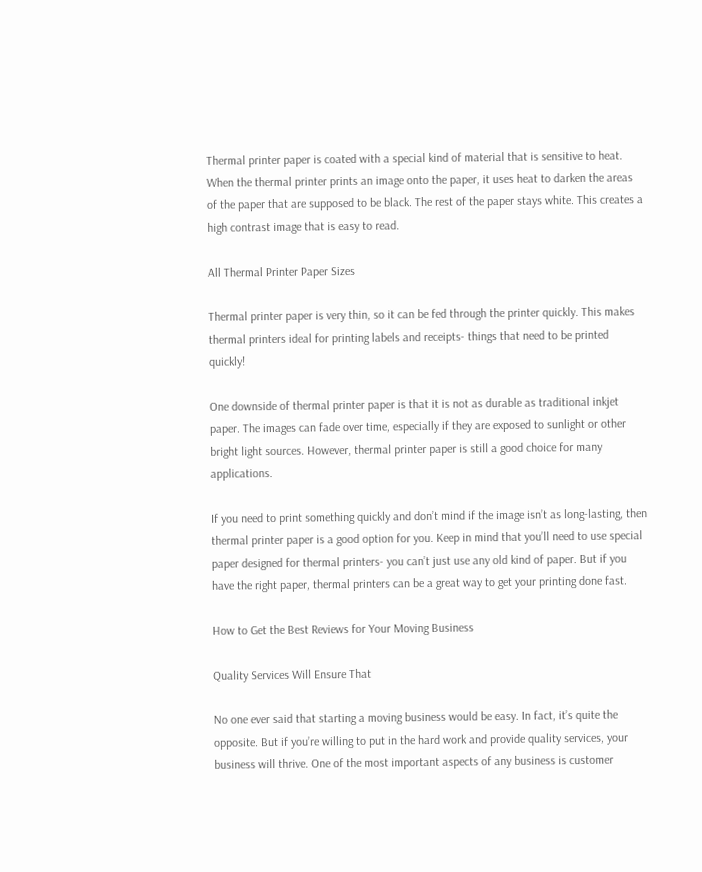Thermal printer paper is coated with a special kind of material that is sensitive to heat. When the thermal printer prints an image onto the paper, it uses heat to darken the areas of the paper that are supposed to be black. The rest of the paper stays white. This creates a high contrast image that is easy to read.

All Thermal Printer Paper Sizes

Thermal printer paper is very thin, so it can be fed through the printer quickly. This makes thermal printers ideal for printing labels and receipts- things that need to be printed quickly!

One downside of thermal printer paper is that it is not as durable as traditional inkjet paper. The images can fade over time, especially if they are exposed to sunlight or other bright light sources. However, thermal printer paper is still a good choice for many applications.

If you need to print something quickly and don’t mind if the image isn’t as long-lasting, then thermal printer paper is a good option for you. Keep in mind that you’ll need to use special paper designed for thermal printers- you can’t just use any old kind of paper. But if you have the right paper, thermal printers can be a great way to get your printing done fast.

How to Get the Best Reviews for Your Moving Business

Quality Services Will Ensure That

No one ever said that starting a moving business would be easy. In fact, it’s quite the opposite. But if you’re willing to put in the hard work and provide quality services, your business will thrive. One of the most important aspects of any business is customer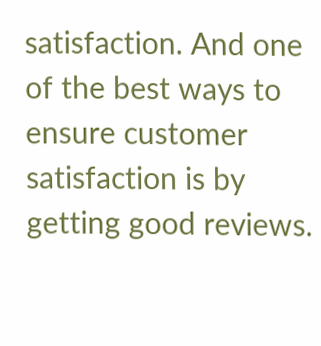satisfaction. And one of the best ways to ensure customer satisfaction is by getting good reviews.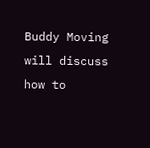Buddy Moving will discuss how to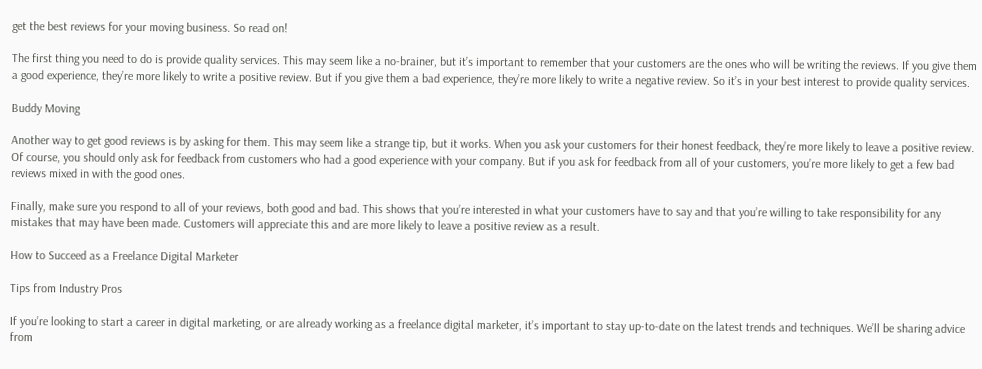get the best reviews for your moving business. So read on!

The first thing you need to do is provide quality services. This may seem like a no-brainer, but it’s important to remember that your customers are the ones who will be writing the reviews. If you give them a good experience, they’re more likely to write a positive review. But if you give them a bad experience, they’re more likely to write a negative review. So it’s in your best interest to provide quality services.

Buddy Moving

Another way to get good reviews is by asking for them. This may seem like a strange tip, but it works. When you ask your customers for their honest feedback, they’re more likely to leave a positive review. Of course, you should only ask for feedback from customers who had a good experience with your company. But if you ask for feedback from all of your customers, you’re more likely to get a few bad reviews mixed in with the good ones.

Finally, make sure you respond to all of your reviews, both good and bad. This shows that you’re interested in what your customers have to say and that you’re willing to take responsibility for any mistakes that may have been made. Customers will appreciate this and are more likely to leave a positive review as a result.

How to Succeed as a Freelance Digital Marketer

Tips from Industry Pros

If you’re looking to start a career in digital marketing, or are already working as a freelance digital marketer, it’s important to stay up-to-date on the latest trends and techniques. We’ll be sharing advice from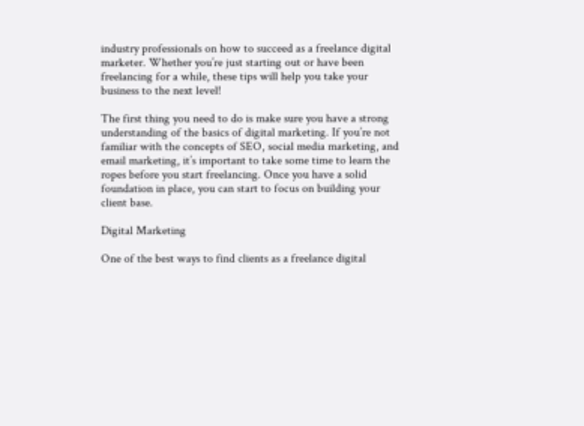industry professionals on how to succeed as a freelance digital marketer. Whether you’re just starting out or have been freelancing for a while, these tips will help you take your business to the next level!

The first thing you need to do is make sure you have a strong understanding of the basics of digital marketing. If you’re not familiar with the concepts of SEO, social media marketing, and email marketing, it’s important to take some time to learn the ropes before you start freelancing. Once you have a solid foundation in place, you can start to focus on building your client base.

Digital Marketing

One of the best ways to find clients as a freelance digital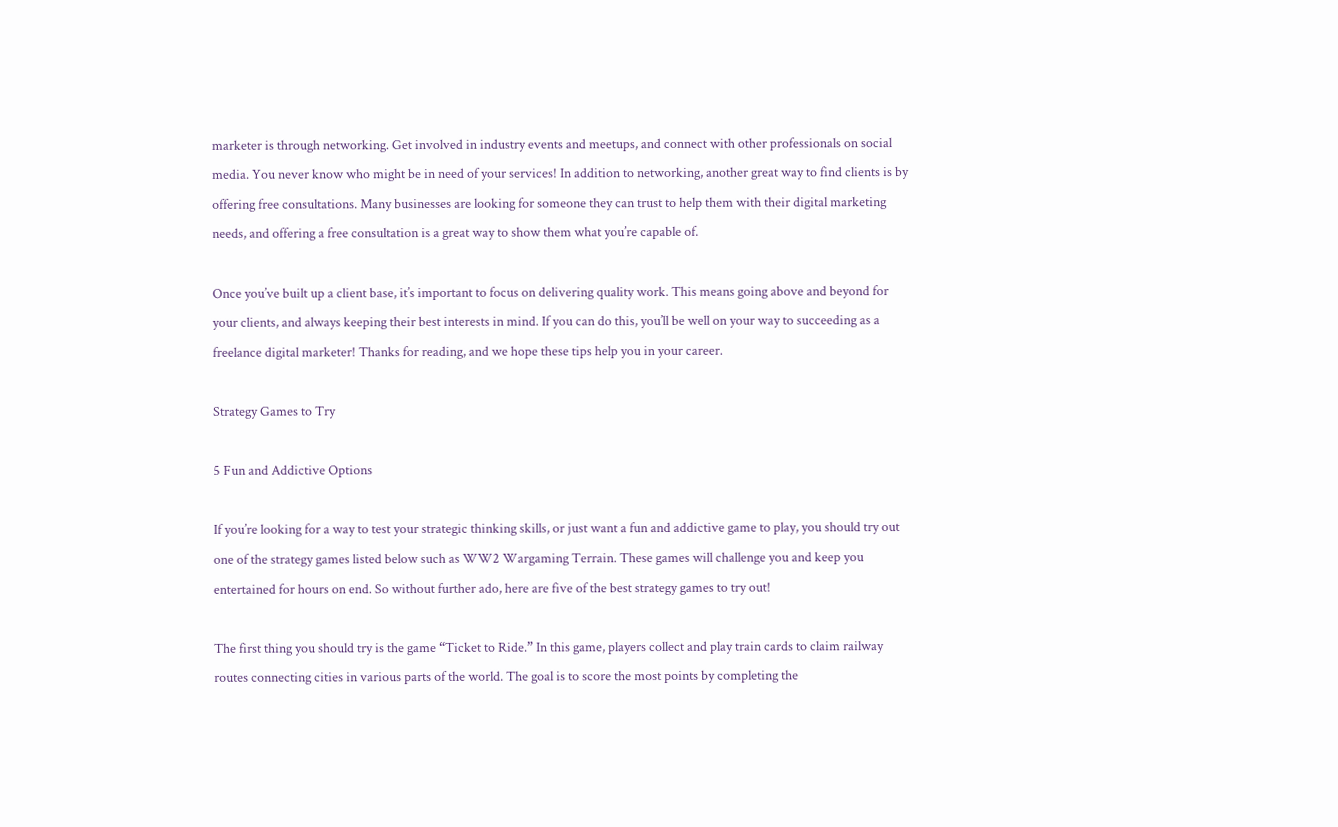marketer is through networking. Get involved in industry events and meetups, and connect with other professionals on social media. You never know who might be in need of your services! In addition to networking, another great way to find clients is by offering free consultations. Many businesses are looking for someone they can trust to help them with their digital marketing needs, and offering a free consultation is a great way to show them what you’re capable of.

Once you’ve built up a client base, it’s important to focus on delivering quality work. This means going above and beyond for your clients, and always keeping their best interests in mind. If you can do this, you’ll be well on your way to succeeding as a freelance digital marketer! Thanks for reading, and we hope these tips help you in your career.

Strategy Games to Try

5 Fun and Addictive Options

If you’re looking for a way to test your strategic thinking skills, or just want a fun and addictive game to play, you should try out one of the strategy games listed below such as WW2 Wargaming Terrain. These games will challenge you and keep you entertained for hours on end. So without further ado, here are five of the best strategy games to try out!

The first thing you should try is the game “Ticket to Ride.” In this game, players collect and play train cards to claim railway routes connecting cities in various parts of the world. The goal is to score the most points by completing the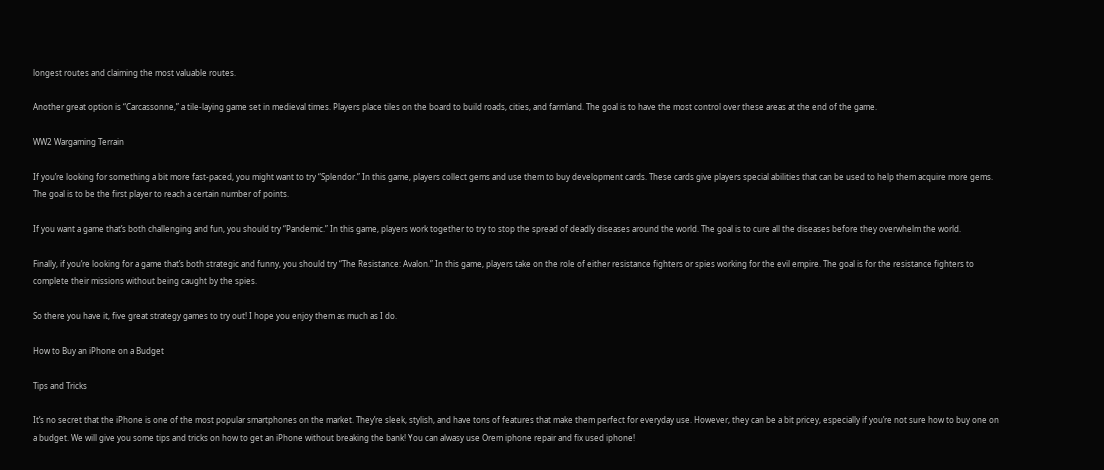longest routes and claiming the most valuable routes.

Another great option is “Carcassonne,” a tile-laying game set in medieval times. Players place tiles on the board to build roads, cities, and farmland. The goal is to have the most control over these areas at the end of the game.

WW2 Wargaming Terrain

If you’re looking for something a bit more fast-paced, you might want to try “Splendor.” In this game, players collect gems and use them to buy development cards. These cards give players special abilities that can be used to help them acquire more gems. The goal is to be the first player to reach a certain number of points.

If you want a game that’s both challenging and fun, you should try “Pandemic.” In this game, players work together to try to stop the spread of deadly diseases around the world. The goal is to cure all the diseases before they overwhelm the world.

Finally, if you’re looking for a game that’s both strategic and funny, you should try “The Resistance: Avalon.” In this game, players take on the role of either resistance fighters or spies working for the evil empire. The goal is for the resistance fighters to complete their missions without being caught by the spies.

So there you have it, five great strategy games to try out! I hope you enjoy them as much as I do.

How to Buy an iPhone on a Budget

Tips and Tricks

It’s no secret that the iPhone is one of the most popular smartphones on the market. They’re sleek, stylish, and have tons of features that make them perfect for everyday use. However, they can be a bit pricey, especially if you’re not sure how to buy one on a budget. We will give you some tips and tricks on how to get an iPhone without breaking the bank! You can alwasy use Orem iphone repair and fix used iphone!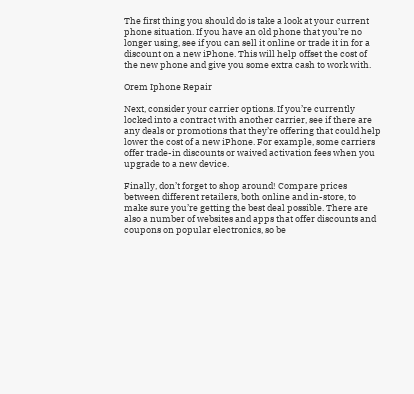The first thing you should do is take a look at your current phone situation. If you have an old phone that you’re no longer using, see if you can sell it online or trade it in for a discount on a new iPhone. This will help offset the cost of the new phone and give you some extra cash to work with.

Orem Iphone Repair

Next, consider your carrier options. If you’re currently locked into a contract with another carrier, see if there are any deals or promotions that they’re offering that could help lower the cost of a new iPhone. For example, some carriers offer trade-in discounts or waived activation fees when you upgrade to a new device.

Finally, don’t forget to shop around! Compare prices between different retailers, both online and in-store, to make sure you’re getting the best deal possible. There are also a number of websites and apps that offer discounts and coupons on popular electronics, so be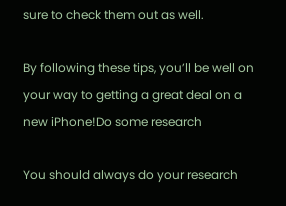sure to check them out as well.

By following these tips, you’ll be well on your way to getting a great deal on a new iPhone!Do some research

You should always do your research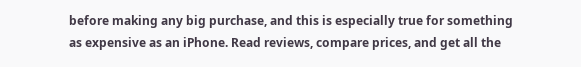before making any big purchase, and this is especially true for something as expensive as an iPhone. Read reviews, compare prices, and get all the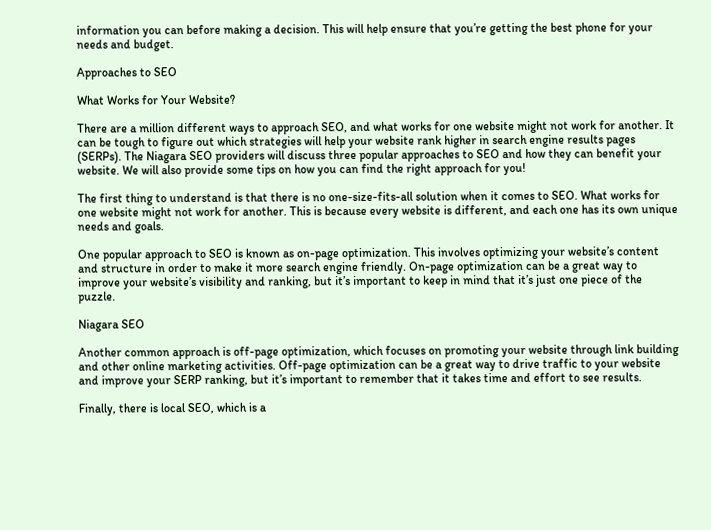information you can before making a decision. This will help ensure that you’re getting the best phone for your needs and budget.

Approaches to SEO

What Works for Your Website?

There are a million different ways to approach SEO, and what works for one website might not work for another. It can be tough to figure out which strategies will help your website rank higher in search engine results pages (SERPs). The Niagara SEO providers will discuss three popular approaches to SEO and how they can benefit your website. We will also provide some tips on how you can find the right approach for you!

The first thing to understand is that there is no one-size-fits-all solution when it comes to SEO. What works for one website might not work for another. This is because every website is different, and each one has its own unique needs and goals.

One popular approach to SEO is known as on-page optimization. This involves optimizing your website’s content and structure in order to make it more search engine friendly. On-page optimization can be a great way to improve your website’s visibility and ranking, but it’s important to keep in mind that it’s just one piece of the puzzle.

Niagara SEO

Another common approach is off-page optimization, which focuses on promoting your website through link building and other online marketing activities. Off-page optimization can be a great way to drive traffic to your website and improve your SERP ranking, but it’s important to remember that it takes time and effort to see results.

Finally, there is local SEO, which is a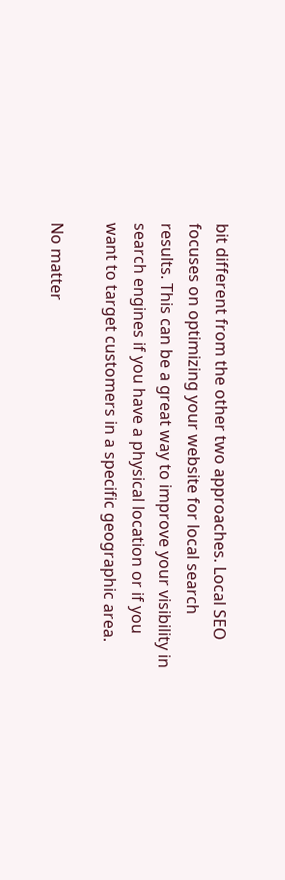bit different from the other two approaches. Local SEO focuses on optimizing your website for local search results. This can be a great way to improve your visibility in search engines if you have a physical location or if you want to target customers in a specific geographic area.

No matter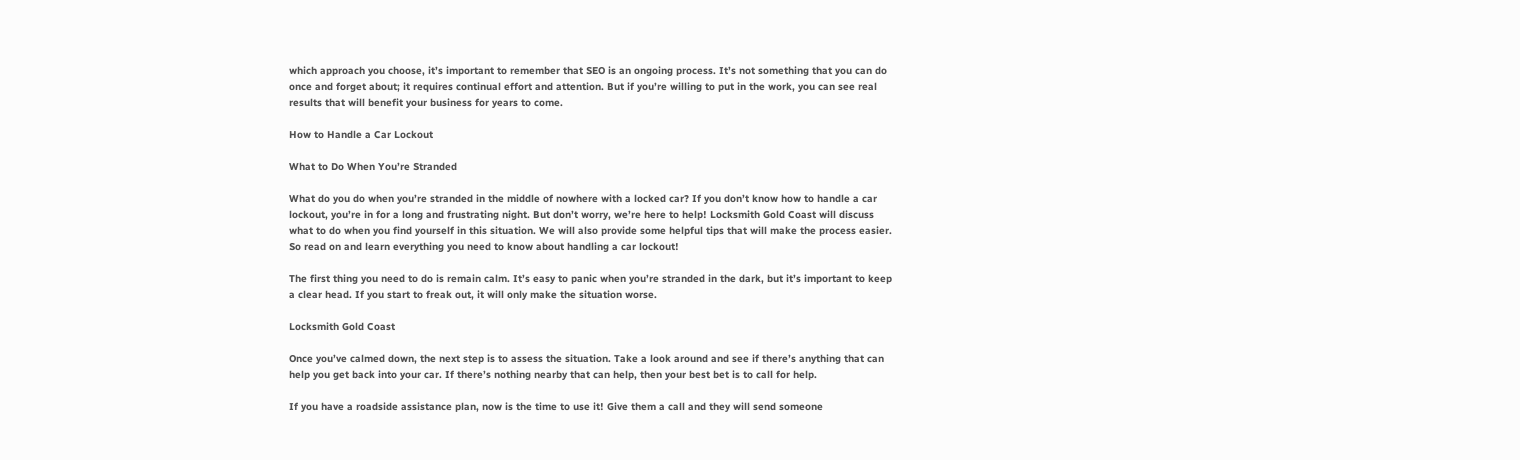which approach you choose, it’s important to remember that SEO is an ongoing process. It’s not something that you can do once and forget about; it requires continual effort and attention. But if you’re willing to put in the work, you can see real results that will benefit your business for years to come.

How to Handle a Car Lockout

What to Do When You’re Stranded

What do you do when you’re stranded in the middle of nowhere with a locked car? If you don’t know how to handle a car lockout, you’re in for a long and frustrating night. But don’t worry, we’re here to help! Locksmith Gold Coast will discuss what to do when you find yourself in this situation. We will also provide some helpful tips that will make the process easier. So read on and learn everything you need to know about handling a car lockout!

The first thing you need to do is remain calm. It’s easy to panic when you’re stranded in the dark, but it’s important to keep a clear head. If you start to freak out, it will only make the situation worse.

Locksmith Gold Coast

Once you’ve calmed down, the next step is to assess the situation. Take a look around and see if there’s anything that can help you get back into your car. If there’s nothing nearby that can help, then your best bet is to call for help.

If you have a roadside assistance plan, now is the time to use it! Give them a call and they will send someone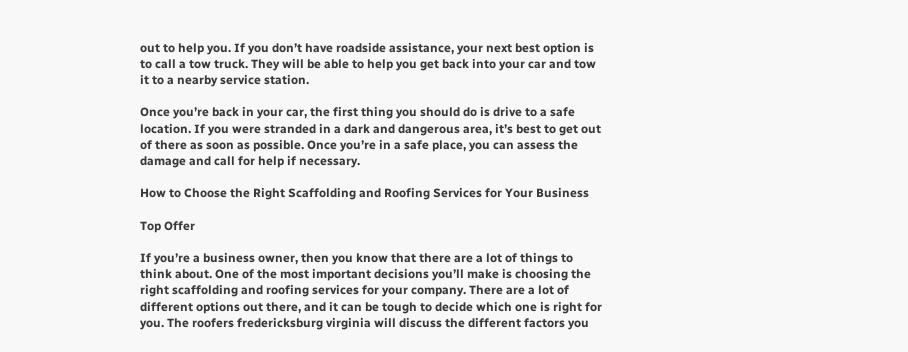out to help you. If you don’t have roadside assistance, your next best option is to call a tow truck. They will be able to help you get back into your car and tow it to a nearby service station.

Once you’re back in your car, the first thing you should do is drive to a safe location. If you were stranded in a dark and dangerous area, it’s best to get out of there as soon as possible. Once you’re in a safe place, you can assess the damage and call for help if necessary.

How to Choose the Right Scaffolding and Roofing Services for Your Business

Top Offer

If you’re a business owner, then you know that there are a lot of things to think about. One of the most important decisions you’ll make is choosing the right scaffolding and roofing services for your company. There are a lot of different options out there, and it can be tough to decide which one is right for you. The roofers fredericksburg virginia will discuss the different factors you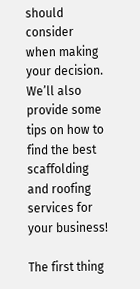should consider when making your decision. We’ll also provide some tips on how to find the best scaffolding and roofing services for your business!

The first thing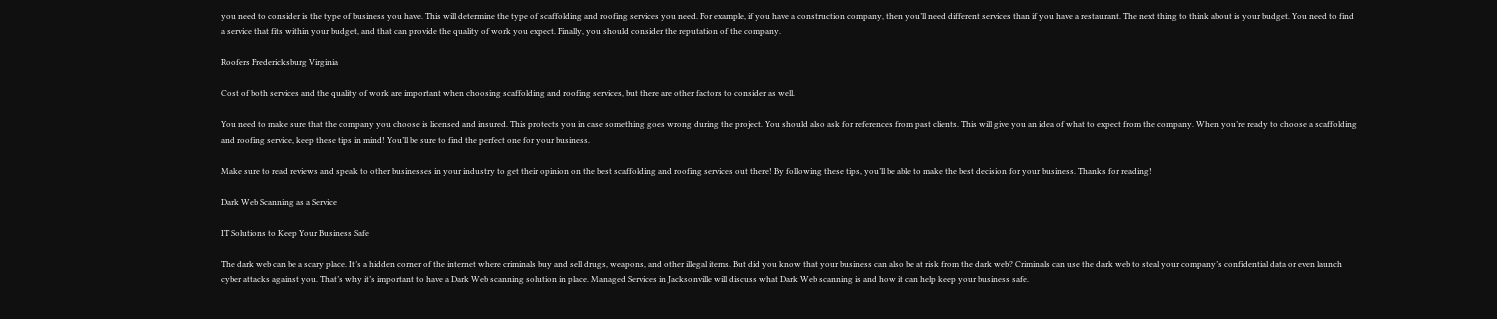you need to consider is the type of business you have. This will determine the type of scaffolding and roofing services you need. For example, if you have a construction company, then you’ll need different services than if you have a restaurant. The next thing to think about is your budget. You need to find a service that fits within your budget, and that can provide the quality of work you expect. Finally, you should consider the reputation of the company.

Roofers Fredericksburg Virginia

Cost of both services and the quality of work are important when choosing scaffolding and roofing services, but there are other factors to consider as well.

You need to make sure that the company you choose is licensed and insured. This protects you in case something goes wrong during the project. You should also ask for references from past clients. This will give you an idea of what to expect from the company. When you’re ready to choose a scaffolding and roofing service, keep these tips in mind! You’ll be sure to find the perfect one for your business.

Make sure to read reviews and speak to other businesses in your industry to get their opinion on the best scaffolding and roofing services out there! By following these tips, you’ll be able to make the best decision for your business. Thanks for reading!

Dark Web Scanning as a Service

IT Solutions to Keep Your Business Safe

The dark web can be a scary place. It’s a hidden corner of the internet where criminals buy and sell drugs, weapons, and other illegal items. But did you know that your business can also be at risk from the dark web? Criminals can use the dark web to steal your company’s confidential data or even launch cyber attacks against you. That’s why it’s important to have a Dark Web scanning solution in place. Managed Services in Jacksonville will discuss what Dark Web scanning is and how it can help keep your business safe.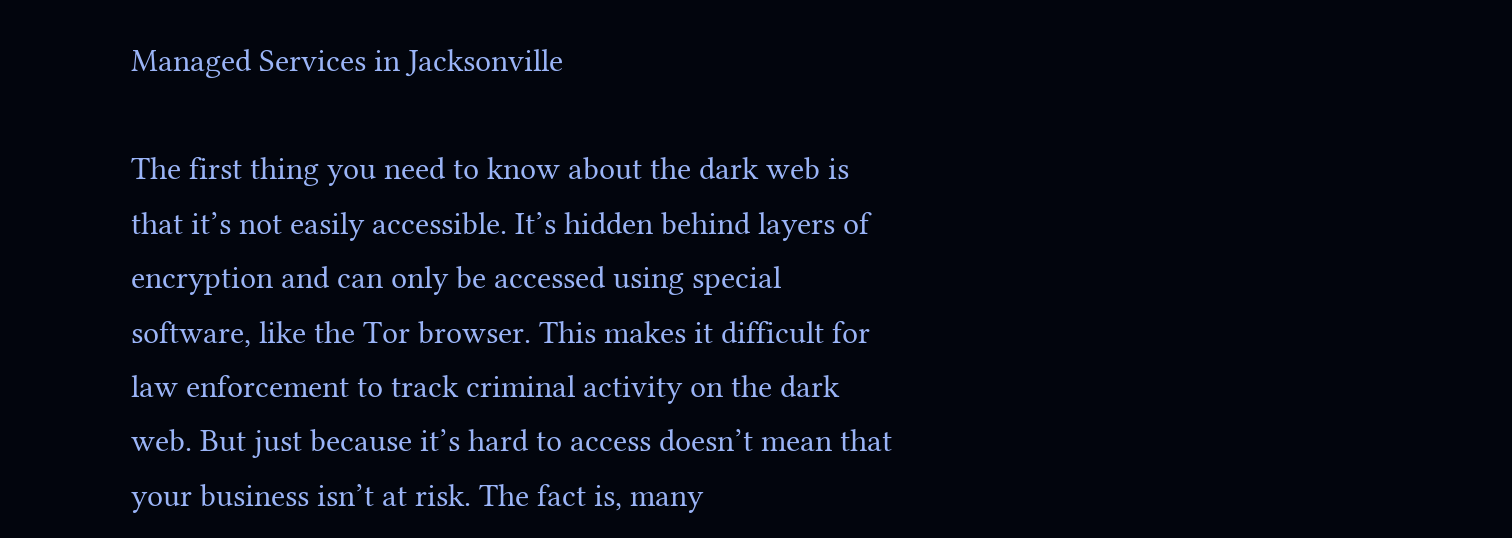Managed Services in Jacksonville

The first thing you need to know about the dark web is that it’s not easily accessible. It’s hidden behind layers of encryption and can only be accessed using special software, like the Tor browser. This makes it difficult for law enforcement to track criminal activity on the dark web. But just because it’s hard to access doesn’t mean that your business isn’t at risk. The fact is, many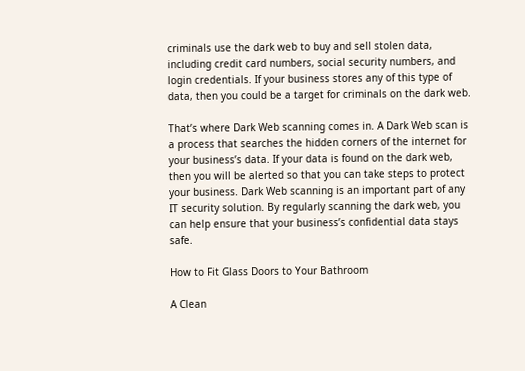criminals use the dark web to buy and sell stolen data, including credit card numbers, social security numbers, and login credentials. If your business stores any of this type of data, then you could be a target for criminals on the dark web.

That’s where Dark Web scanning comes in. A Dark Web scan is a process that searches the hidden corners of the internet for your business’s data. If your data is found on the dark web, then you will be alerted so that you can take steps to protect your business. Dark Web scanning is an important part of any IT security solution. By regularly scanning the dark web, you can help ensure that your business’s confidential data stays safe.

How to Fit Glass Doors to Your Bathroom

A Clean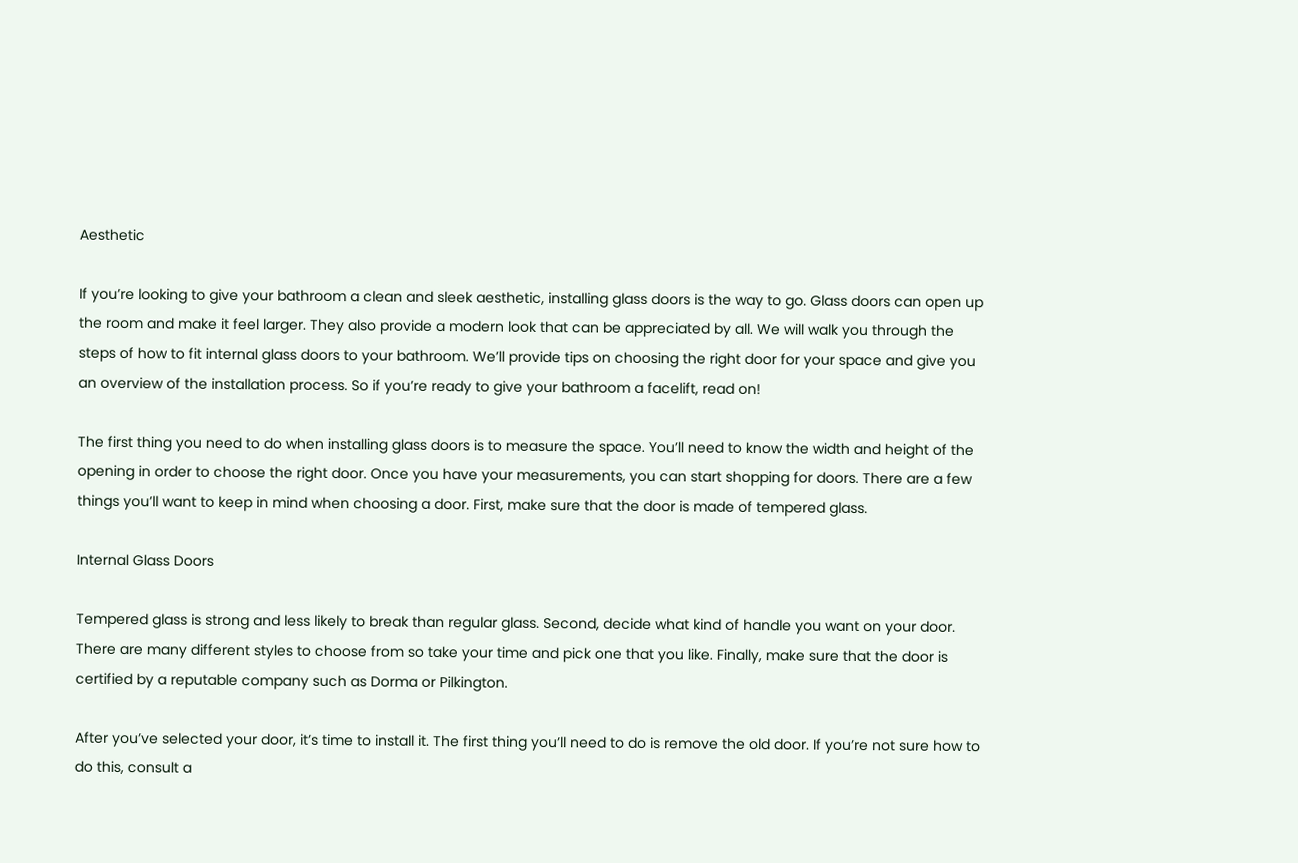Aesthetic

If you’re looking to give your bathroom a clean and sleek aesthetic, installing glass doors is the way to go. Glass doors can open up the room and make it feel larger. They also provide a modern look that can be appreciated by all. We will walk you through the steps of how to fit internal glass doors to your bathroom. We’ll provide tips on choosing the right door for your space and give you an overview of the installation process. So if you’re ready to give your bathroom a facelift, read on!

The first thing you need to do when installing glass doors is to measure the space. You’ll need to know the width and height of the opening in order to choose the right door. Once you have your measurements, you can start shopping for doors. There are a few things you’ll want to keep in mind when choosing a door. First, make sure that the door is made of tempered glass.

Internal Glass Doors

Tempered glass is strong and less likely to break than regular glass. Second, decide what kind of handle you want on your door. There are many different styles to choose from so take your time and pick one that you like. Finally, make sure that the door is certified by a reputable company such as Dorma or Pilkington.

After you’ve selected your door, it’s time to install it. The first thing you’ll need to do is remove the old door. If you’re not sure how to do this, consult a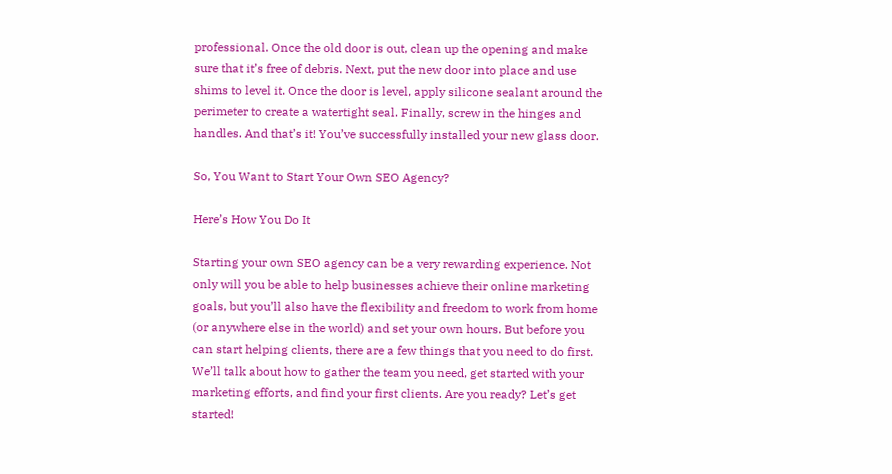professional. Once the old door is out, clean up the opening and make sure that it’s free of debris. Next, put the new door into place and use shims to level it. Once the door is level, apply silicone sealant around the perimeter to create a watertight seal. Finally, screw in the hinges and handles. And that’s it! You’ve successfully installed your new glass door.

So, You Want to Start Your Own SEO Agency?

Here’s How You Do It

Starting your own SEO agency can be a very rewarding experience. Not only will you be able to help businesses achieve their online marketing goals, but you’ll also have the flexibility and freedom to work from home (or anywhere else in the world) and set your own hours. But before you can start helping clients, there are a few things that you need to do first. We’ll talk about how to gather the team you need, get started with your marketing efforts, and find your first clients. Are you ready? Let’s get started!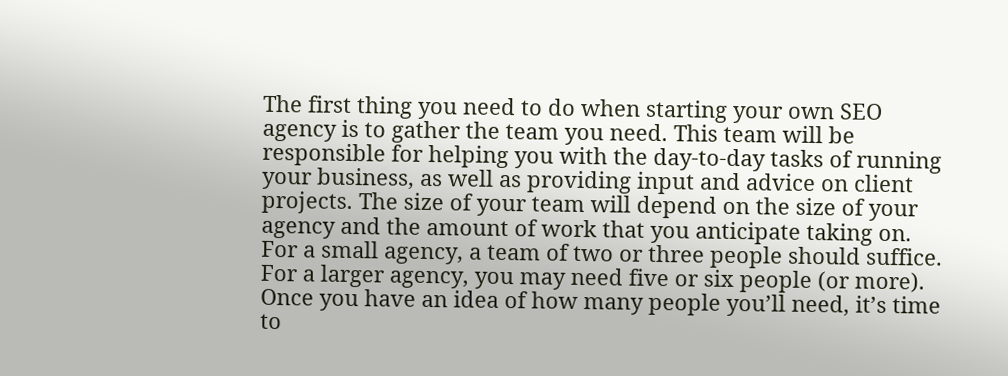The first thing you need to do when starting your own SEO agency is to gather the team you need. This team will be responsible for helping you with the day-to-day tasks of running your business, as well as providing input and advice on client projects. The size of your team will depend on the size of your agency and the amount of work that you anticipate taking on. For a small agency, a team of two or three people should suffice. For a larger agency, you may need five or six people (or more). Once you have an idea of how many people you’ll need, it’s time to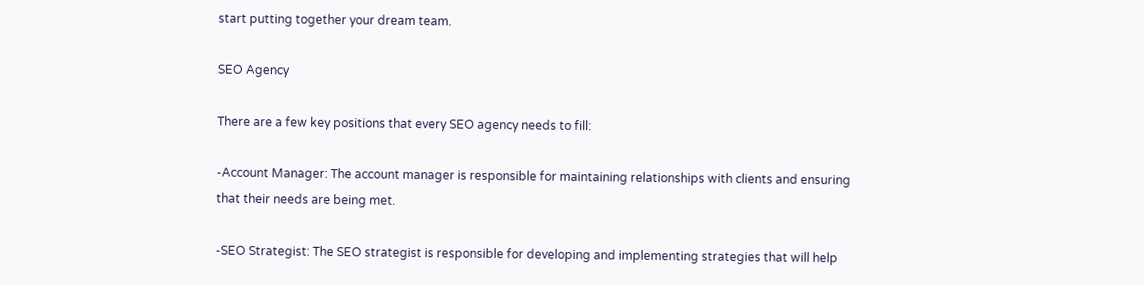start putting together your dream team.

SEO Agency

There are a few key positions that every SEO agency needs to fill:

-Account Manager: The account manager is responsible for maintaining relationships with clients and ensuring that their needs are being met.

-SEO Strategist: The SEO strategist is responsible for developing and implementing strategies that will help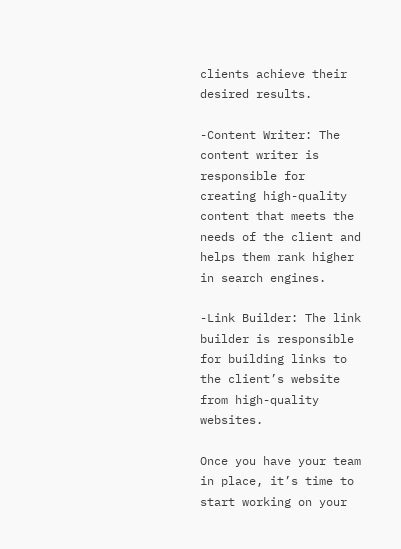clients achieve their desired results.

-Content Writer: The content writer is responsible for creating high-quality content that meets the needs of the client and helps them rank higher in search engines.

-Link Builder: The link builder is responsible for building links to the client’s website from high-quality websites.

Once you have your team in place, it’s time to start working on your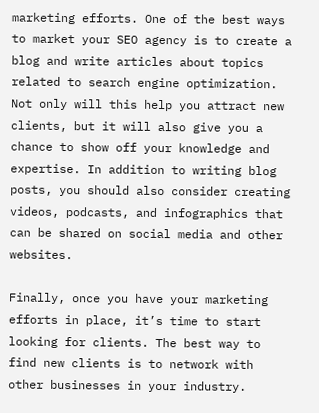marketing efforts. One of the best ways to market your SEO agency is to create a blog and write articles about topics related to search engine optimization. Not only will this help you attract new clients, but it will also give you a chance to show off your knowledge and expertise. In addition to writing blog posts, you should also consider creating videos, podcasts, and infographics that can be shared on social media and other websites.

Finally, once you have your marketing efforts in place, it’s time to start looking for clients. The best way to find new clients is to network with other businesses in your industry.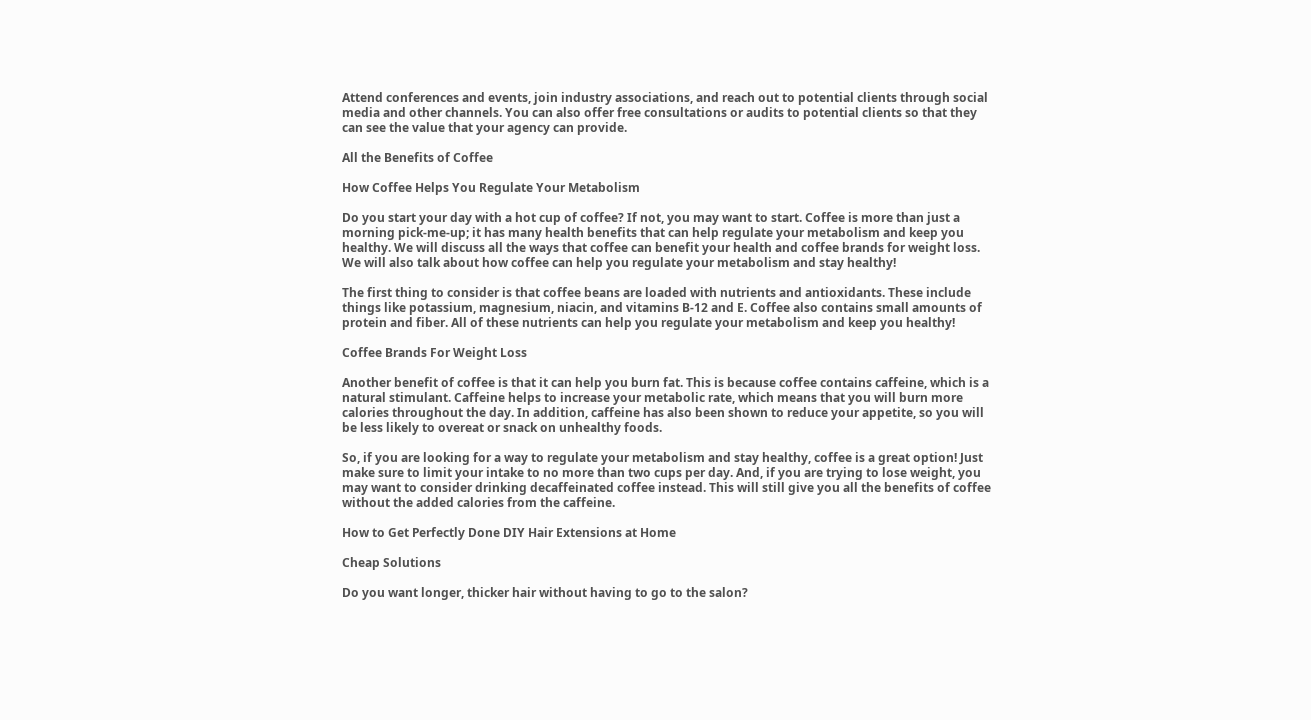Attend conferences and events, join industry associations, and reach out to potential clients through social media and other channels. You can also offer free consultations or audits to potential clients so that they can see the value that your agency can provide.

All the Benefits of Coffee

How Coffee Helps You Regulate Your Metabolism

Do you start your day with a hot cup of coffee? If not, you may want to start. Coffee is more than just a morning pick-me-up; it has many health benefits that can help regulate your metabolism and keep you healthy. We will discuss all the ways that coffee can benefit your health and coffee brands for weight loss. We will also talk about how coffee can help you regulate your metabolism and stay healthy!

The first thing to consider is that coffee beans are loaded with nutrients and antioxidants. These include things like potassium, magnesium, niacin, and vitamins B-12 and E. Coffee also contains small amounts of protein and fiber. All of these nutrients can help you regulate your metabolism and keep you healthy!

Coffee Brands For Weight Loss

Another benefit of coffee is that it can help you burn fat. This is because coffee contains caffeine, which is a natural stimulant. Caffeine helps to increase your metabolic rate, which means that you will burn more calories throughout the day. In addition, caffeine has also been shown to reduce your appetite, so you will be less likely to overeat or snack on unhealthy foods.

So, if you are looking for a way to regulate your metabolism and stay healthy, coffee is a great option! Just make sure to limit your intake to no more than two cups per day. And, if you are trying to lose weight, you may want to consider drinking decaffeinated coffee instead. This will still give you all the benefits of coffee without the added calories from the caffeine.

How to Get Perfectly Done DIY Hair Extensions at Home

Cheap Solutions

Do you want longer, thicker hair without having to go to the salon?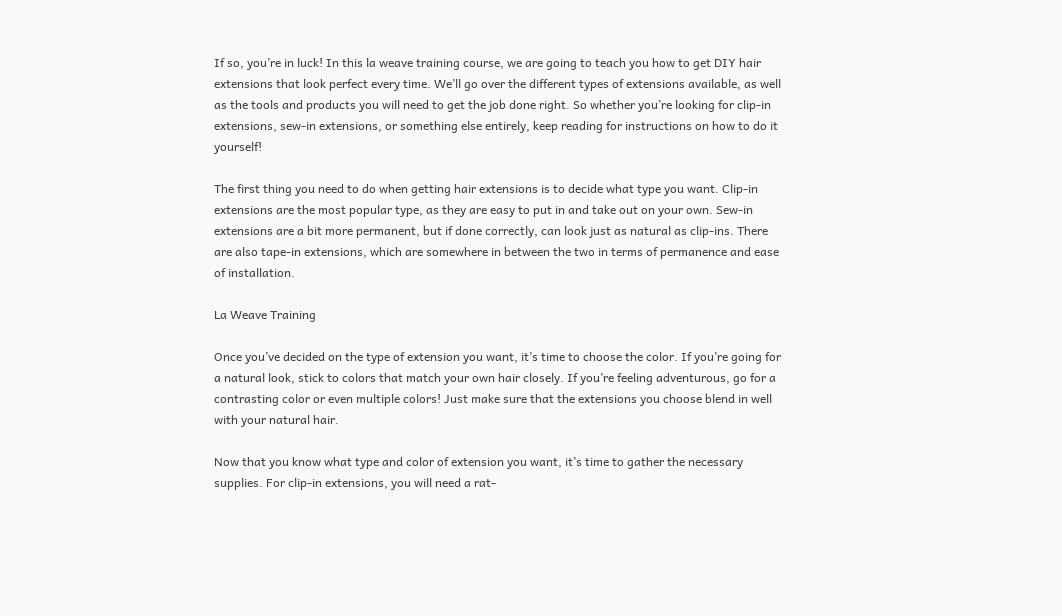If so, you’re in luck! In this la weave training course, we are going to teach you how to get DIY hair extensions that look perfect every time. We’ll go over the different types of extensions available, as well as the tools and products you will need to get the job done right. So whether you’re looking for clip-in extensions, sew-in extensions, or something else entirely, keep reading for instructions on how to do it yourself!

The first thing you need to do when getting hair extensions is to decide what type you want. Clip-in extensions are the most popular type, as they are easy to put in and take out on your own. Sew-in extensions are a bit more permanent, but if done correctly, can look just as natural as clip-ins. There are also tape-in extensions, which are somewhere in between the two in terms of permanence and ease of installation.

La Weave Training

Once you’ve decided on the type of extension you want, it’s time to choose the color. If you’re going for a natural look, stick to colors that match your own hair closely. If you’re feeling adventurous, go for a contrasting color or even multiple colors! Just make sure that the extensions you choose blend in well with your natural hair.

Now that you know what type and color of extension you want, it’s time to gather the necessary supplies. For clip-in extensions, you will need a rat-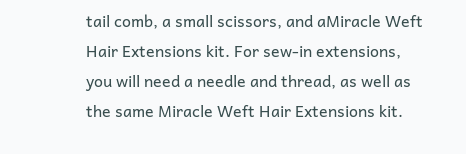tail comb, a small scissors, and aMiracle Weft Hair Extensions kit. For sew-in extensions, you will need a needle and thread, as well as the same Miracle Weft Hair Extensions kit.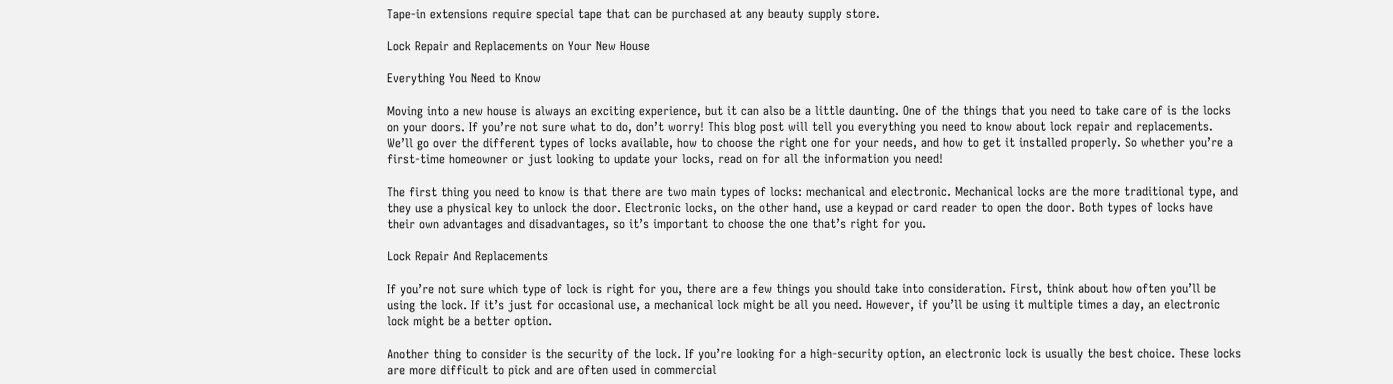Tape-in extensions require special tape that can be purchased at any beauty supply store.

Lock Repair and Replacements on Your New House

Everything You Need to Know

Moving into a new house is always an exciting experience, but it can also be a little daunting. One of the things that you need to take care of is the locks on your doors. If you’re not sure what to do, don’t worry! This blog post will tell you everything you need to know about lock repair and replacements. We’ll go over the different types of locks available, how to choose the right one for your needs, and how to get it installed properly. So whether you’re a first-time homeowner or just looking to update your locks, read on for all the information you need!

The first thing you need to know is that there are two main types of locks: mechanical and electronic. Mechanical locks are the more traditional type, and they use a physical key to unlock the door. Electronic locks, on the other hand, use a keypad or card reader to open the door. Both types of locks have their own advantages and disadvantages, so it’s important to choose the one that’s right for you.

Lock Repair And Replacements

If you’re not sure which type of lock is right for you, there are a few things you should take into consideration. First, think about how often you’ll be using the lock. If it’s just for occasional use, a mechanical lock might be all you need. However, if you’ll be using it multiple times a day, an electronic lock might be a better option.

Another thing to consider is the security of the lock. If you’re looking for a high-security option, an electronic lock is usually the best choice. These locks are more difficult to pick and are often used in commercial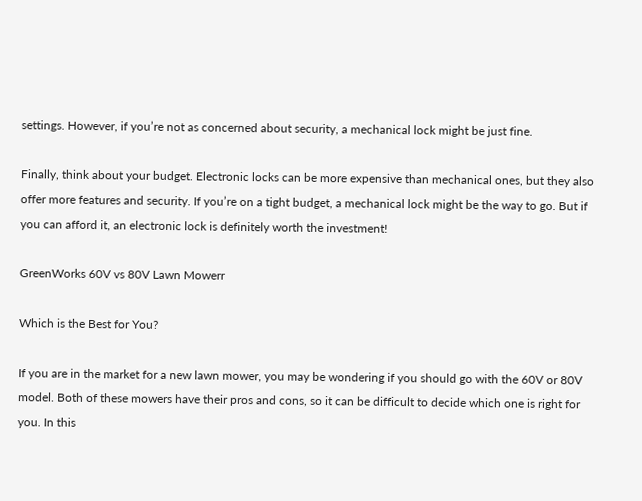settings. However, if you’re not as concerned about security, a mechanical lock might be just fine.

Finally, think about your budget. Electronic locks can be more expensive than mechanical ones, but they also offer more features and security. If you’re on a tight budget, a mechanical lock might be the way to go. But if you can afford it, an electronic lock is definitely worth the investment!

GreenWorks 60V vs 80V Lawn Mowerr

Which is the Best for You?

If you are in the market for a new lawn mower, you may be wondering if you should go with the 60V or 80V model. Both of these mowers have their pros and cons, so it can be difficult to decide which one is right for you. In this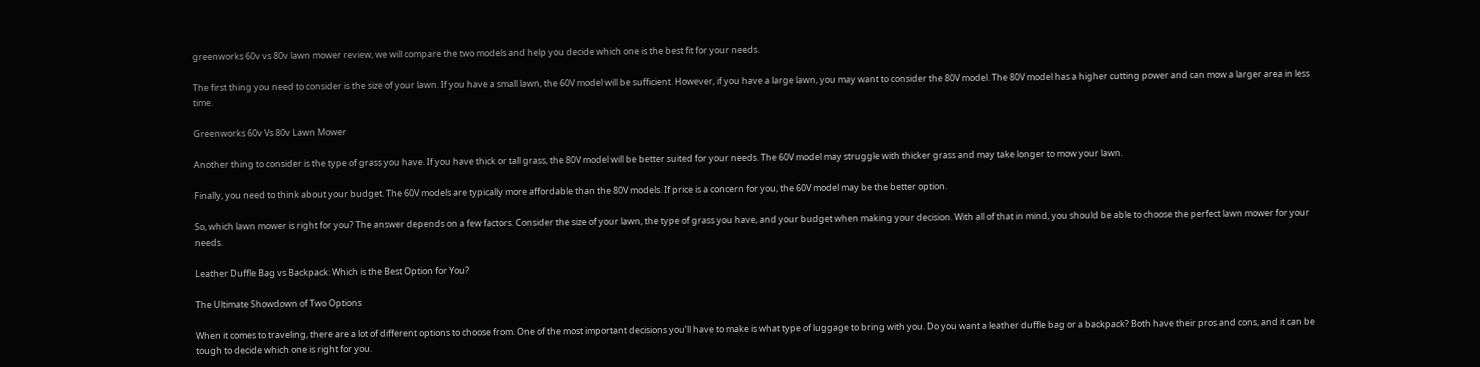greenworks 60v vs 80v lawn mower review, we will compare the two models and help you decide which one is the best fit for your needs.

The first thing you need to consider is the size of your lawn. If you have a small lawn, the 60V model will be sufficient. However, if you have a large lawn, you may want to consider the 80V model. The 80V model has a higher cutting power and can mow a larger area in less time.

Greenworks 60v Vs 80v Lawn Mower

Another thing to consider is the type of grass you have. If you have thick or tall grass, the 80V model will be better suited for your needs. The 60V model may struggle with thicker grass and may take longer to mow your lawn.

Finally, you need to think about your budget. The 60V models are typically more affordable than the 80V models. If price is a concern for you, the 60V model may be the better option.

So, which lawn mower is right for you? The answer depends on a few factors. Consider the size of your lawn, the type of grass you have, and your budget when making your decision. With all of that in mind, you should be able to choose the perfect lawn mower for your needs.

Leather Duffle Bag vs Backpack: Which is the Best Option for You?

The Ultimate Showdown of Two Options

When it comes to traveling, there are a lot of different options to choose from. One of the most important decisions you’ll have to make is what type of luggage to bring with you. Do you want a leather duffle bag or a backpack? Both have their pros and cons, and it can be tough to decide which one is right for you.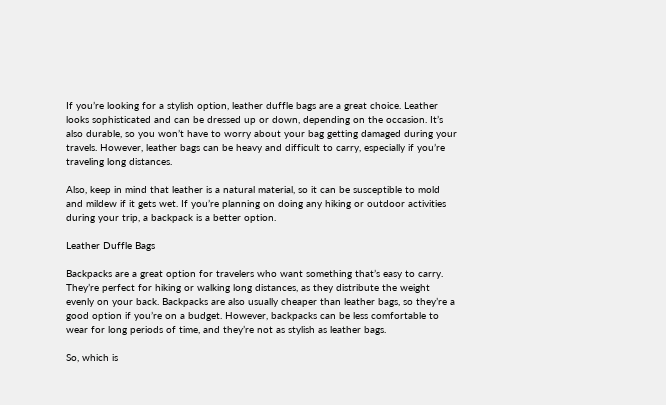If you’re looking for a stylish option, leather duffle bags are a great choice. Leather looks sophisticated and can be dressed up or down, depending on the occasion. It’s also durable, so you won’t have to worry about your bag getting damaged during your travels. However, leather bags can be heavy and difficult to carry, especially if you’re traveling long distances.

Also, keep in mind that leather is a natural material, so it can be susceptible to mold and mildew if it gets wet. If you’re planning on doing any hiking or outdoor activities during your trip, a backpack is a better option.

Leather Duffle Bags

Backpacks are a great option for travelers who want something that’s easy to carry. They’re perfect for hiking or walking long distances, as they distribute the weight evenly on your back. Backpacks are also usually cheaper than leather bags, so they’re a good option if you’re on a budget. However, backpacks can be less comfortable to wear for long periods of time, and they’re not as stylish as leather bags.

So, which is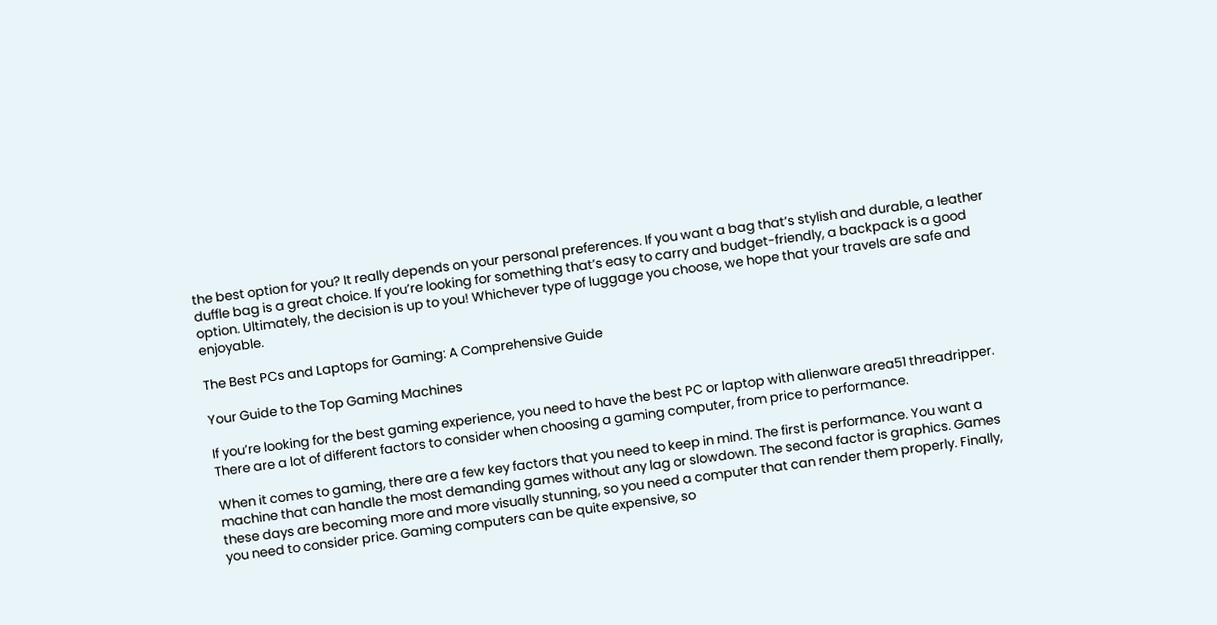the best option for you? It really depends on your personal preferences. If you want a bag that’s stylish and durable, a leather duffle bag is a great choice. If you’re looking for something that’s easy to carry and budget-friendly, a backpack is a good option. Ultimately, the decision is up to you! Whichever type of luggage you choose, we hope that your travels are safe and enjoyable.

The Best PCs and Laptops for Gaming: A Comprehensive Guide

Your Guide to the Top Gaming Machines

If you’re looking for the best gaming experience, you need to have the best PC or laptop with alienware area51 threadripper. There are a lot of different factors to consider when choosing a gaming computer, from price to performance.

When it comes to gaming, there are a few key factors that you need to keep in mind. The first is performance. You want a machine that can handle the most demanding games without any lag or slowdown. The second factor is graphics. Games these days are becoming more and more visually stunning, so you need a computer that can render them properly. Finally, you need to consider price. Gaming computers can be quite expensive, so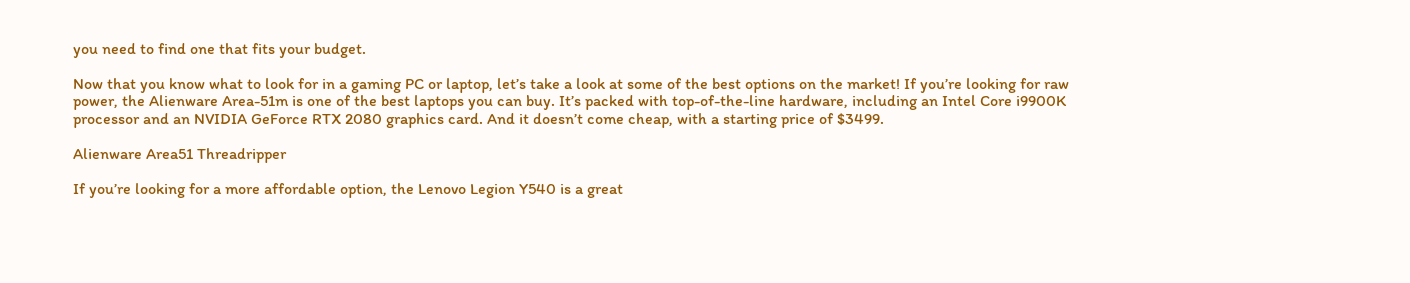you need to find one that fits your budget.

Now that you know what to look for in a gaming PC or laptop, let’s take a look at some of the best options on the market! If you’re looking for raw power, the Alienware Area-51m is one of the best laptops you can buy. It’s packed with top-of-the-line hardware, including an Intel Core i9900K processor and an NVIDIA GeForce RTX 2080 graphics card. And it doesn’t come cheap, with a starting price of $3499.

Alienware Area51 Threadripper

If you’re looking for a more affordable option, the Lenovo Legion Y540 is a great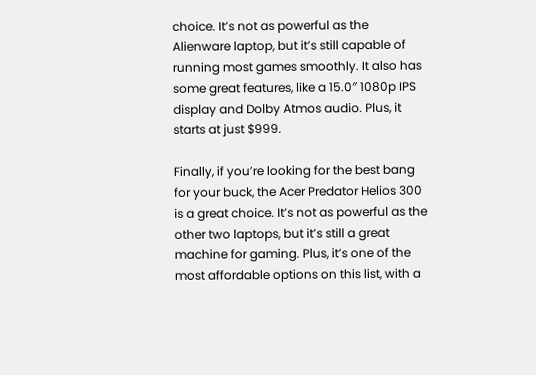choice. It’s not as powerful as the Alienware laptop, but it’s still capable of running most games smoothly. It also has some great features, like a 15.0″ 1080p IPS display and Dolby Atmos audio. Plus, it starts at just $999.

Finally, if you’re looking for the best bang for your buck, the Acer Predator Helios 300 is a great choice. It’s not as powerful as the other two laptops, but it’s still a great machine for gaming. Plus, it’s one of the most affordable options on this list, with a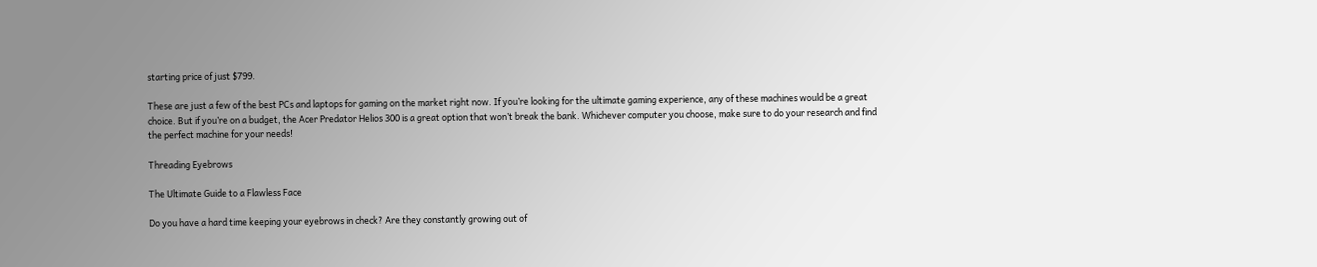starting price of just $799.

These are just a few of the best PCs and laptops for gaming on the market right now. If you’re looking for the ultimate gaming experience, any of these machines would be a great choice. But if you’re on a budget, the Acer Predator Helios 300 is a great option that won’t break the bank. Whichever computer you choose, make sure to do your research and find the perfect machine for your needs!

Threading Eyebrows

The Ultimate Guide to a Flawless Face

Do you have a hard time keeping your eyebrows in check? Are they constantly growing out of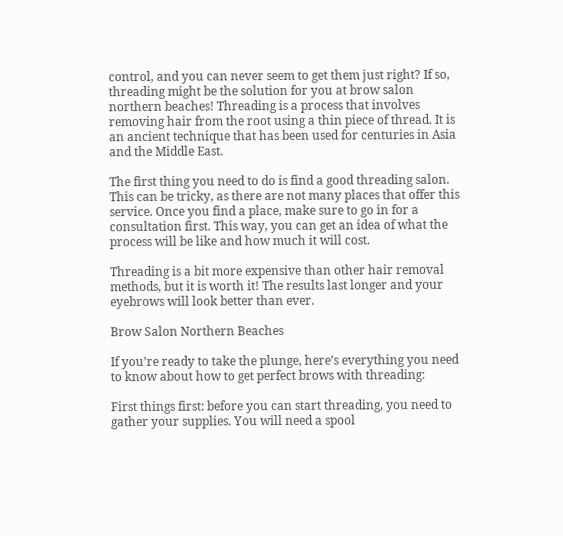control, and you can never seem to get them just right? If so, threading might be the solution for you at brow salon northern beaches! Threading is a process that involves removing hair from the root using a thin piece of thread. It is an ancient technique that has been used for centuries in Asia and the Middle East.

The first thing you need to do is find a good threading salon. This can be tricky, as there are not many places that offer this service. Once you find a place, make sure to go in for a consultation first. This way, you can get an idea of what the process will be like and how much it will cost.

Threading is a bit more expensive than other hair removal methods, but it is worth it! The results last longer and your eyebrows will look better than ever.

Brow Salon Northern Beaches

If you’re ready to take the plunge, here’s everything you need to know about how to get perfect brows with threading:

First things first: before you can start threading, you need to gather your supplies. You will need a spool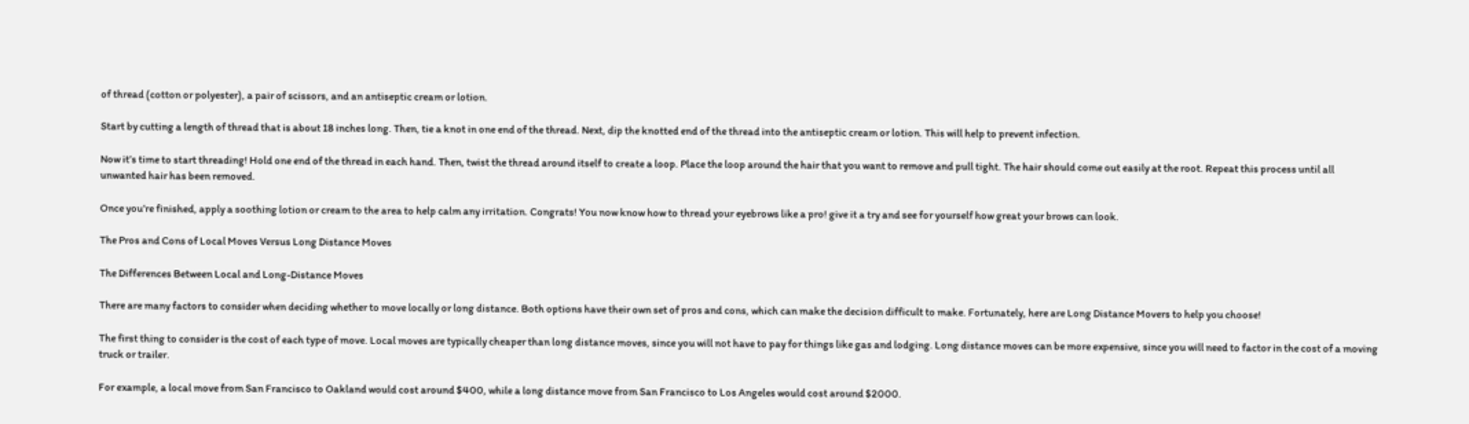of thread (cotton or polyester), a pair of scissors, and an antiseptic cream or lotion.

Start by cutting a length of thread that is about 18 inches long. Then, tie a knot in one end of the thread. Next, dip the knotted end of the thread into the antiseptic cream or lotion. This will help to prevent infection.

Now it’s time to start threading! Hold one end of the thread in each hand. Then, twist the thread around itself to create a loop. Place the loop around the hair that you want to remove and pull tight. The hair should come out easily at the root. Repeat this process until all unwanted hair has been removed.

Once you’re finished, apply a soothing lotion or cream to the area to help calm any irritation. Congrats! You now know how to thread your eyebrows like a pro! give it a try and see for yourself how great your brows can look.

The Pros and Cons of Local Moves Versus Long Distance Moves

The Differences Between Local and Long-Distance Moves

There are many factors to consider when deciding whether to move locally or long distance. Both options have their own set of pros and cons, which can make the decision difficult to make. Fortunately, here are Long Distance Movers to help you choose!

The first thing to consider is the cost of each type of move. Local moves are typically cheaper than long distance moves, since you will not have to pay for things like gas and lodging. Long distance moves can be more expensive, since you will need to factor in the cost of a moving truck or trailer.

For example, a local move from San Francisco to Oakland would cost around $400, while a long distance move from San Francisco to Los Angeles would cost around $2000.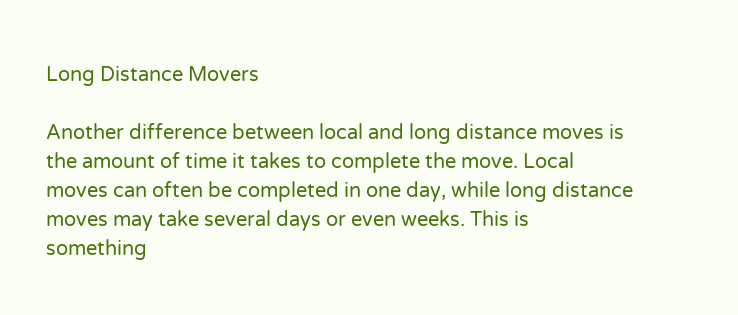Long Distance Movers

Another difference between local and long distance moves is the amount of time it takes to complete the move. Local moves can often be completed in one day, while long distance moves may take several days or even weeks. This is something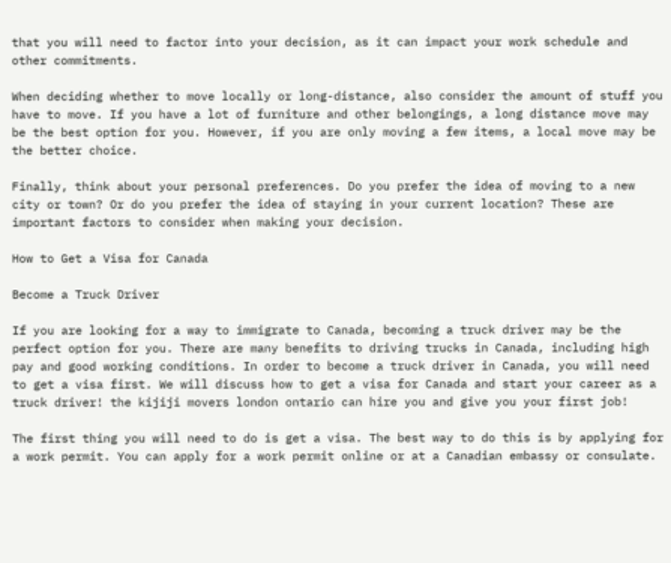that you will need to factor into your decision, as it can impact your work schedule and other commitments.

When deciding whether to move locally or long-distance, also consider the amount of stuff you have to move. If you have a lot of furniture and other belongings, a long distance move may be the best option for you. However, if you are only moving a few items, a local move may be the better choice.

Finally, think about your personal preferences. Do you prefer the idea of moving to a new city or town? Or do you prefer the idea of staying in your current location? These are important factors to consider when making your decision.

How to Get a Visa for Canada

Become a Truck Driver

If you are looking for a way to immigrate to Canada, becoming a truck driver may be the perfect option for you. There are many benefits to driving trucks in Canada, including high pay and good working conditions. In order to become a truck driver in Canada, you will need to get a visa first. We will discuss how to get a visa for Canada and start your career as a truck driver! the kijiji movers london ontario can hire you and give you your first job!

The first thing you will need to do is get a visa. The best way to do this is by applying for a work permit. You can apply for a work permit online or at a Canadian embassy or consulate.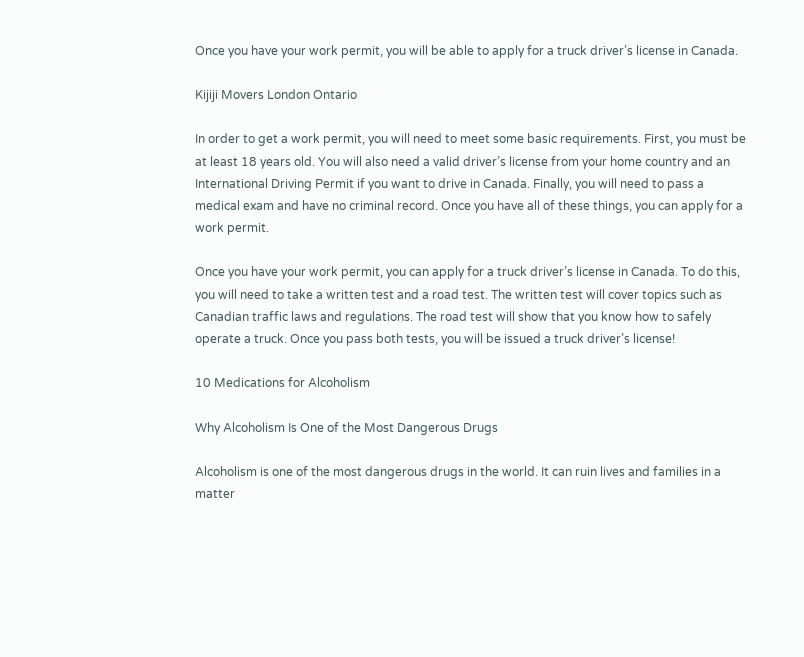Once you have your work permit, you will be able to apply for a truck driver’s license in Canada.

Kijiji Movers London Ontario

In order to get a work permit, you will need to meet some basic requirements. First, you must be at least 18 years old. You will also need a valid driver’s license from your home country and an International Driving Permit if you want to drive in Canada. Finally, you will need to pass a medical exam and have no criminal record. Once you have all of these things, you can apply for a work permit.

Once you have your work permit, you can apply for a truck driver’s license in Canada. To do this, you will need to take a written test and a road test. The written test will cover topics such as Canadian traffic laws and regulations. The road test will show that you know how to safely operate a truck. Once you pass both tests, you will be issued a truck driver’s license!

10 Medications for Alcoholism

Why Alcoholism Is One of the Most Dangerous Drugs

Alcoholism is one of the most dangerous drugs in the world. It can ruin lives and families in a matter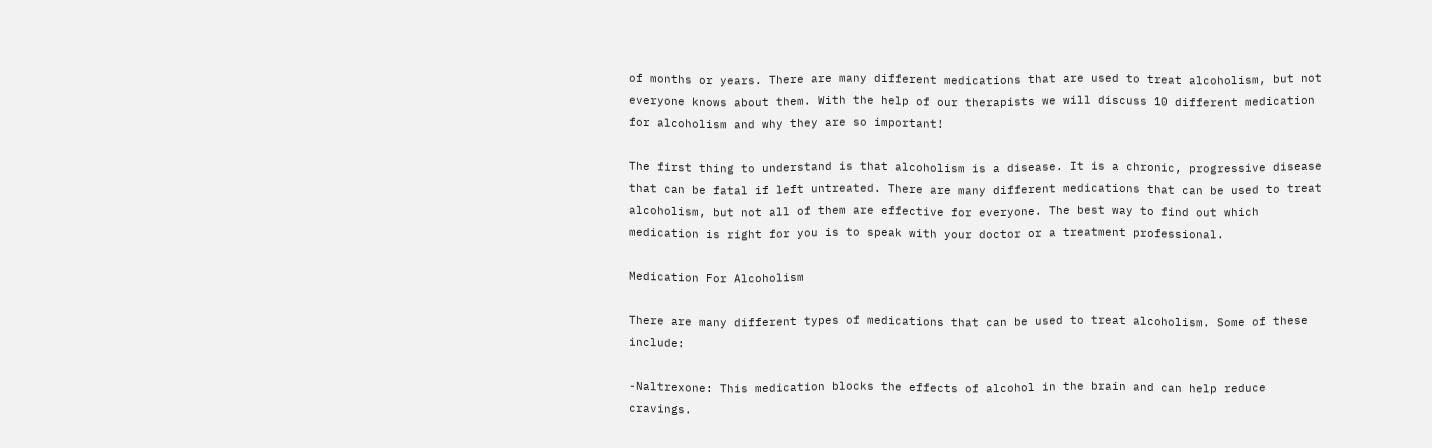of months or years. There are many different medications that are used to treat alcoholism, but not everyone knows about them. With the help of our therapists we will discuss 10 different medication for alcoholism and why they are so important!

The first thing to understand is that alcoholism is a disease. It is a chronic, progressive disease that can be fatal if left untreated. There are many different medications that can be used to treat alcoholism, but not all of them are effective for everyone. The best way to find out which medication is right for you is to speak with your doctor or a treatment professional.

Medication For Alcoholism

There are many different types of medications that can be used to treat alcoholism. Some of these include:

-Naltrexone: This medication blocks the effects of alcohol in the brain and can help reduce cravings.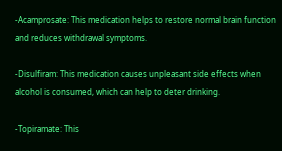-Acamprosate: This medication helps to restore normal brain function and reduces withdrawal symptoms.

-Disulfiram: This medication causes unpleasant side effects when alcohol is consumed, which can help to deter drinking.

-Topiramate: This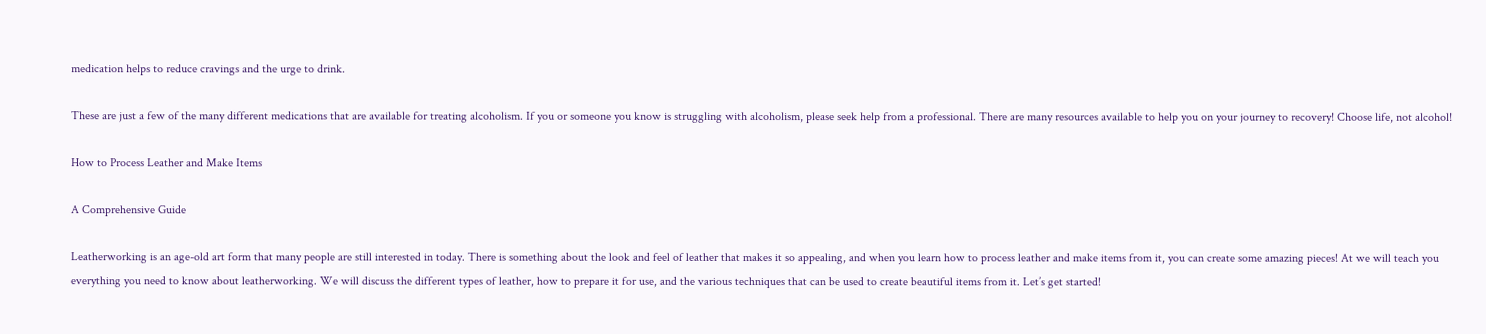medication helps to reduce cravings and the urge to drink.

These are just a few of the many different medications that are available for treating alcoholism. If you or someone you know is struggling with alcoholism, please seek help from a professional. There are many resources available to help you on your journey to recovery! Choose life, not alcohol!

How to Process Leather and Make Items

A Comprehensive Guide

Leatherworking is an age-old art form that many people are still interested in today. There is something about the look and feel of leather that makes it so appealing, and when you learn how to process leather and make items from it, you can create some amazing pieces! At we will teach you everything you need to know about leatherworking. We will discuss the different types of leather, how to prepare it for use, and the various techniques that can be used to create beautiful items from it. Let’s get started!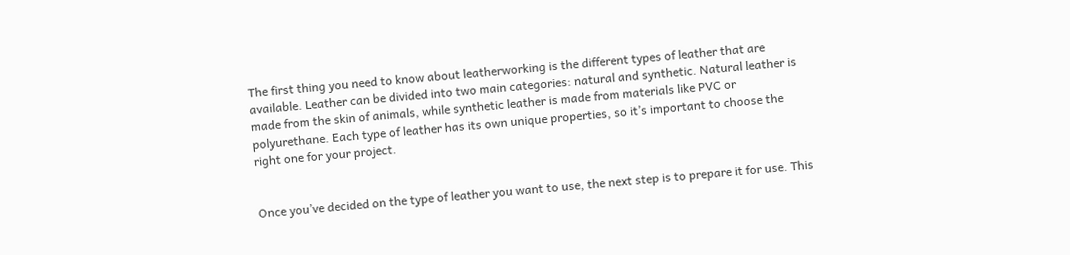The first thing you need to know about leatherworking is the different types of leather that are available. Leather can be divided into two main categories: natural and synthetic. Natural leather is made from the skin of animals, while synthetic leather is made from materials like PVC or polyurethane. Each type of leather has its own unique properties, so it’s important to choose the right one for your project.


Once you’ve decided on the type of leather you want to use, the next step is to prepare it for use. This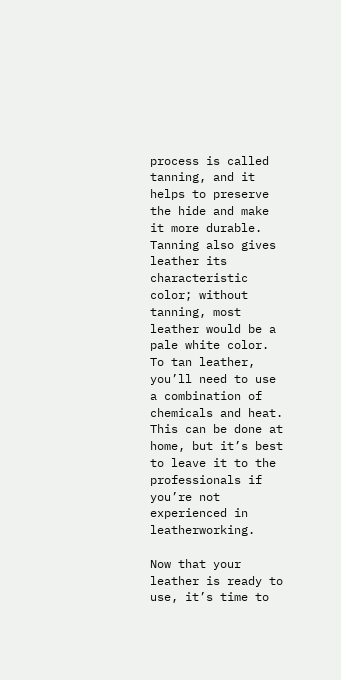process is called tanning, and it helps to preserve the hide and make it more durable. Tanning also gives leather its characteristic color; without tanning, most leather would be a pale white color. To tan leather, you’ll need to use a combination of chemicals and heat. This can be done at home, but it’s best to leave it to the professionals if you’re not experienced in leatherworking.

Now that your leather is ready to use, it’s time to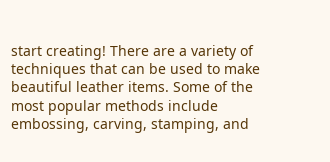start creating! There are a variety of techniques that can be used to make beautiful leather items. Some of the most popular methods include embossing, carving, stamping, and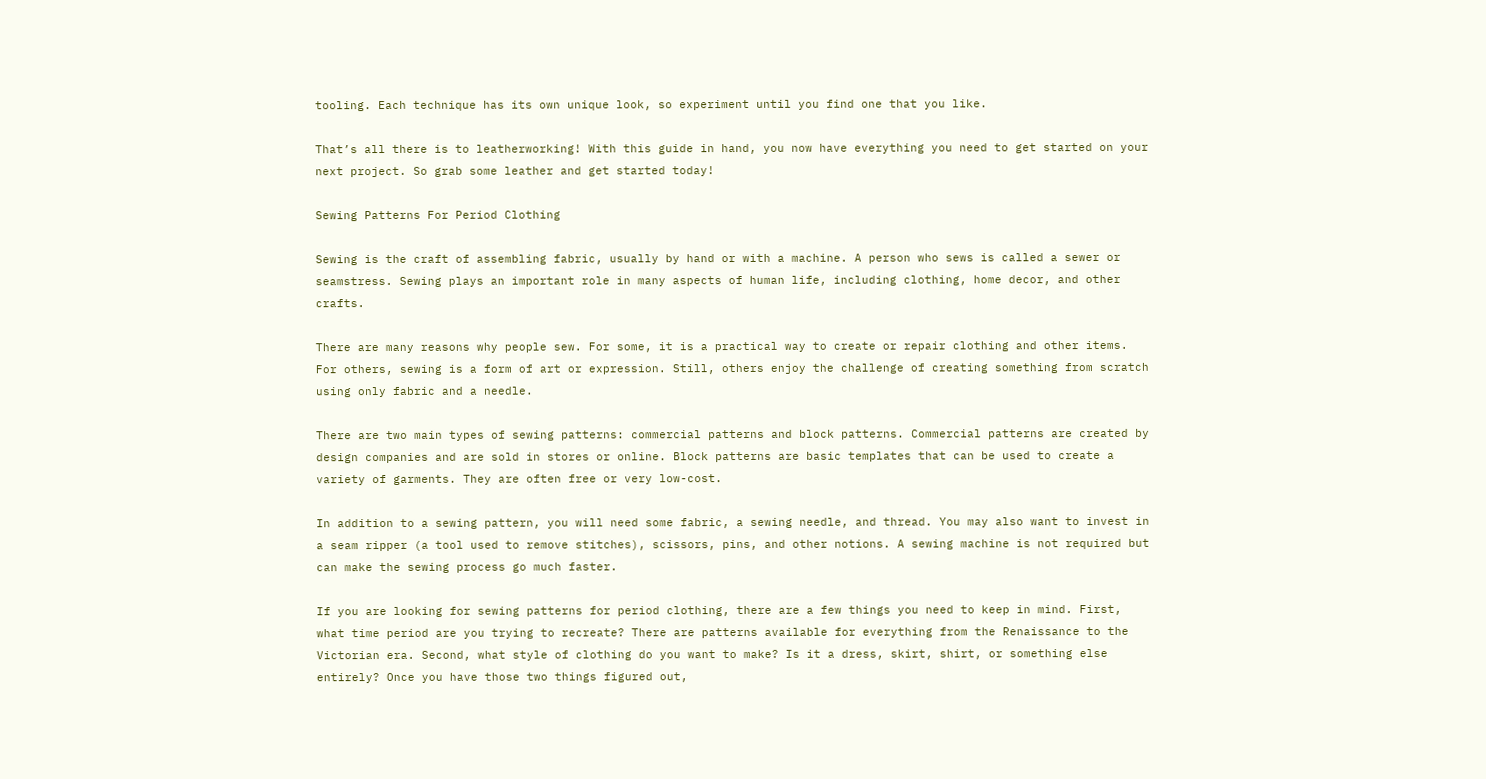tooling. Each technique has its own unique look, so experiment until you find one that you like.

That’s all there is to leatherworking! With this guide in hand, you now have everything you need to get started on your next project. So grab some leather and get started today!

Sewing Patterns For Period Clothing

Sewing is the craft of assembling fabric, usually by hand or with a machine. A person who sews is called a sewer or seamstress. Sewing plays an important role in many aspects of human life, including clothing, home decor, and other crafts.

There are many reasons why people sew. For some, it is a practical way to create or repair clothing and other items. For others, sewing is a form of art or expression. Still, others enjoy the challenge of creating something from scratch using only fabric and a needle.

There are two main types of sewing patterns: commercial patterns and block patterns. Commercial patterns are created by design companies and are sold in stores or online. Block patterns are basic templates that can be used to create a variety of garments. They are often free or very low-cost.

In addition to a sewing pattern, you will need some fabric, a sewing needle, and thread. You may also want to invest in a seam ripper (a tool used to remove stitches), scissors, pins, and other notions. A sewing machine is not required but can make the sewing process go much faster.

If you are looking for sewing patterns for period clothing, there are a few things you need to keep in mind. First, what time period are you trying to recreate? There are patterns available for everything from the Renaissance to the Victorian era. Second, what style of clothing do you want to make? Is it a dress, skirt, shirt, or something else entirely? Once you have those two things figured out,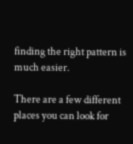finding the right pattern is much easier.

There are a few different places you can look for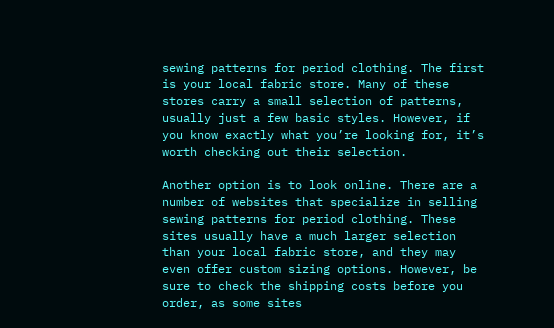sewing patterns for period clothing. The first is your local fabric store. Many of these stores carry a small selection of patterns, usually just a few basic styles. However, if you know exactly what you’re looking for, it’s worth checking out their selection.

Another option is to look online. There are a number of websites that specialize in selling sewing patterns for period clothing. These sites usually have a much larger selection than your local fabric store, and they may even offer custom sizing options. However, be sure to check the shipping costs before you order, as some sites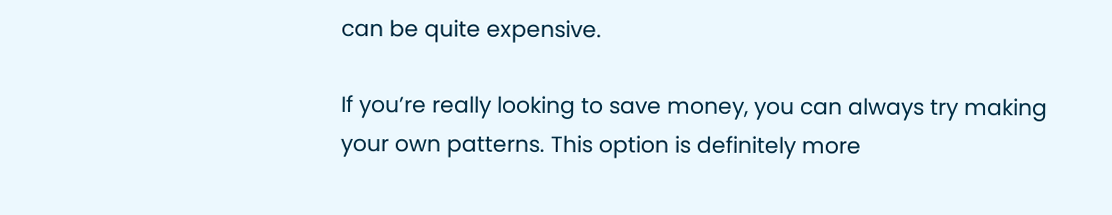can be quite expensive.

If you’re really looking to save money, you can always try making your own patterns. This option is definitely more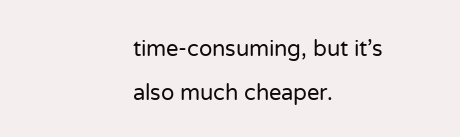time-consuming, but it’s also much cheaper.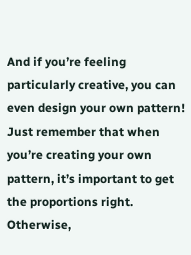And if you’re feeling particularly creative, you can even design your own pattern! Just remember that when you’re creating your own pattern, it’s important to get the proportions right. Otherwise,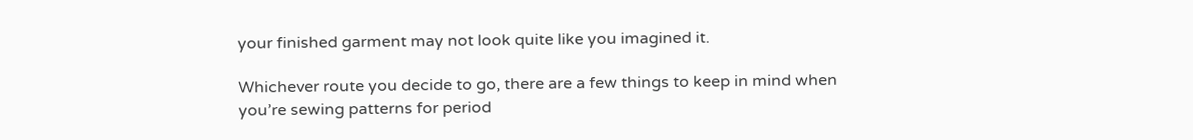your finished garment may not look quite like you imagined it.

Whichever route you decide to go, there are a few things to keep in mind when you’re sewing patterns for period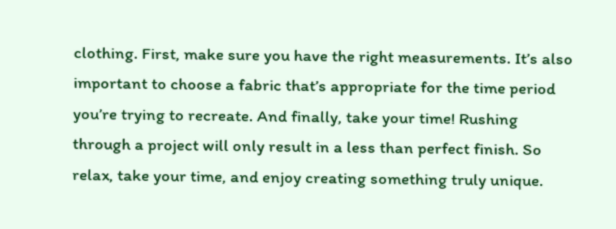clothing. First, make sure you have the right measurements. It’s also important to choose a fabric that’s appropriate for the time period you’re trying to recreate. And finally, take your time! Rushing through a project will only result in a less than perfect finish. So relax, take your time, and enjoy creating something truly unique.